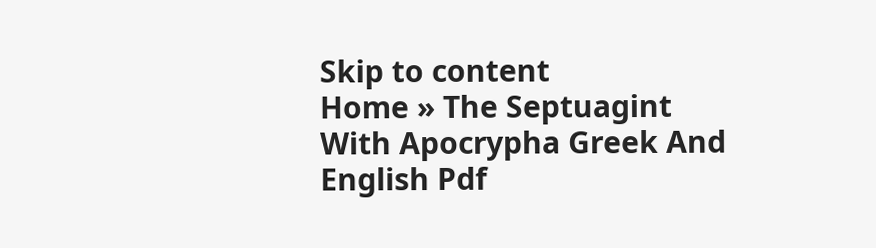Skip to content
Home » The Septuagint With Apocrypha Greek And English Pdf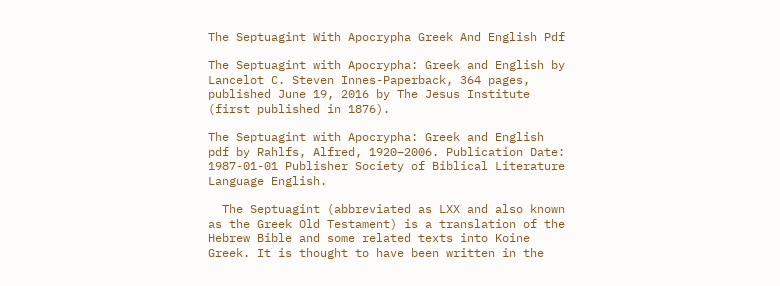The Septuagint With Apocrypha Greek And English Pdf

The Septuagint with Apocrypha: Greek and English by Lancelot C. Steven Innes-Paperback, 364 pages, published June 19, 2016 by The Jesus Institute (first published in 1876).

The Septuagint with Apocrypha: Greek and English pdf by Rahlfs, Alfred, 1920–2006. Publication Date: 1987-01-01 Publisher Society of Biblical Literature Language English.

  The Septuagint (abbreviated as LXX and also known as the Greek Old Testament) is a translation of the Hebrew Bible and some related texts into Koine Greek. It is thought to have been written in the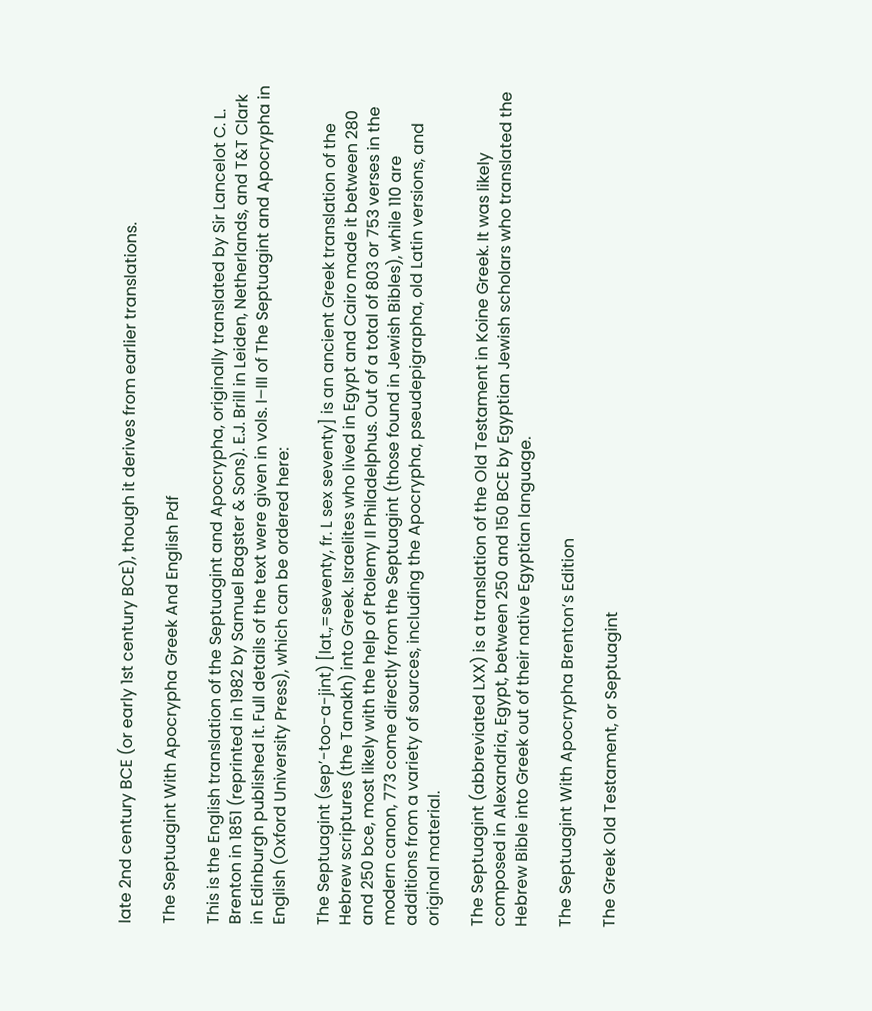late 2nd century BCE (or early 1st century BCE), though it derives from earlier translations.

The Septuagint With Apocrypha Greek And English Pdf

This is the English translation of the Septuagint and Apocrypha, originally translated by Sir Lancelot C. L. Brenton in 1851 (reprinted in 1982 by Samuel Bagster & Sons). E.J. Brill in Leiden, Netherlands, and T&T Clark in Edinburgh published it. Full details of the text were given in vols. I–III of The Septuagint and Apocrypha in English (Oxford University Press), which can be ordered here:

The Septuagint (sep’-too-a-jint) [lat.,=seventy, fr. L sex seventy] is an ancient Greek translation of the Hebrew scriptures (the Tanakh) into Greek. Israelites who lived in Egypt and Cairo made it between 280 and 250 bce, most likely with the help of Ptolemy II Philadelphus. Out of a total of 803 or 753 verses in the modern canon, 773 come directly from the Septuagint (those found in Jewish Bibles), while 110 are additions from a variety of sources, including the Apocrypha, pseudepigrapha, old Latin versions, and original material.

The Septuagint (abbreviated LXX) is a translation of the Old Testament in Koine Greek. It was likely composed in Alexandria, Egypt, between 250 and 150 BCE by Egyptian Jewish scholars who translated the Hebrew Bible into Greek out of their native Egyptian language.

The Septuagint With Apocrypha Brenton’s Edition

The Greek Old Testament, or Septuagint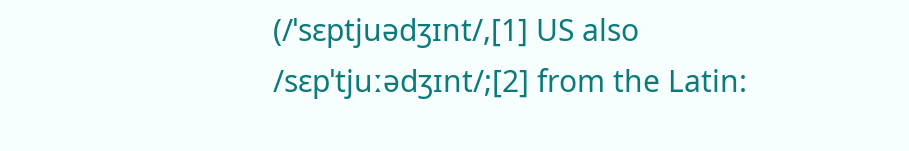(/ˈsɛptjuədʒɪnt/,[1] US also /sɛpˈtjuːədʒɪnt/;[2] from the Latin: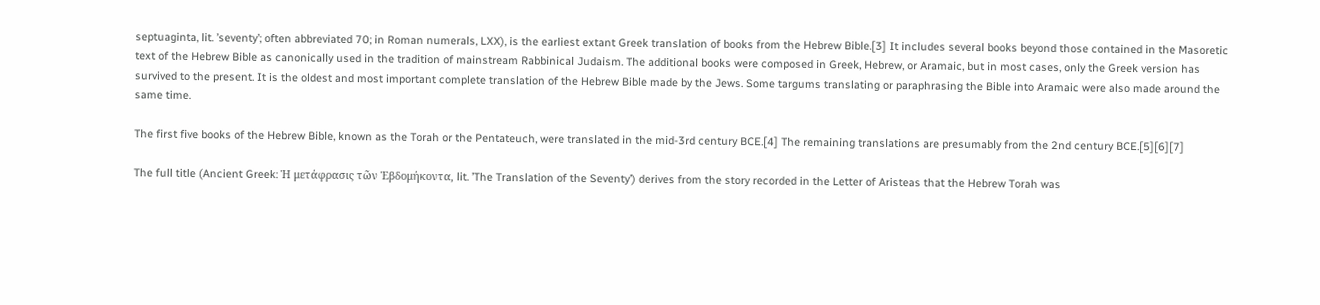septuaginta, lit. ’seventy’; often abbreviated 70; in Roman numerals, LXX), is the earliest extant Greek translation of books from the Hebrew Bible.[3] It includes several books beyond those contained in the Masoretic text of the Hebrew Bible as canonically used in the tradition of mainstream Rabbinical Judaism. The additional books were composed in Greek, Hebrew, or Aramaic, but in most cases, only the Greek version has survived to the present. It is the oldest and most important complete translation of the Hebrew Bible made by the Jews. Some targums translating or paraphrasing the Bible into Aramaic were also made around the same time.

The first five books of the Hebrew Bible, known as the Torah or the Pentateuch, were translated in the mid-3rd century BCE.[4] The remaining translations are presumably from the 2nd century BCE.[5][6][7]

The full title (Ancient Greek: Ἡ μετάφρασις τῶν Ἑβδομήκοντα, lit. ’The Translation of the Seventy’) derives from the story recorded in the Letter of Aristeas that the Hebrew Torah was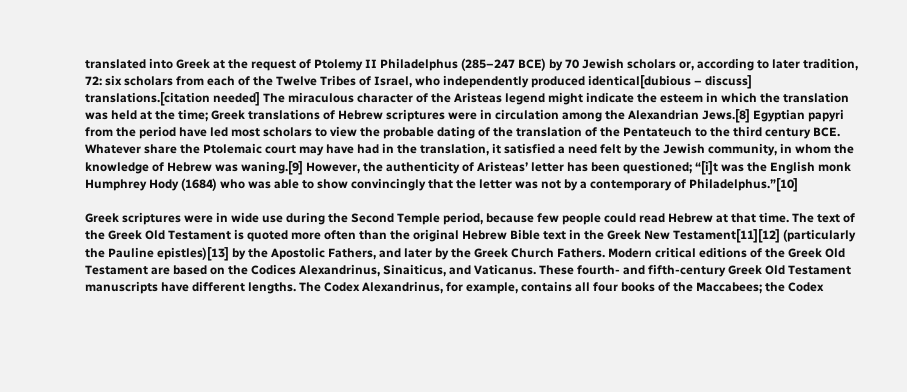translated into Greek at the request of Ptolemy II Philadelphus (285–247 BCE) by 70 Jewish scholars or, according to later tradition, 72: six scholars from each of the Twelve Tribes of Israel, who independently produced identical[dubious – discuss] translations.[citation needed] The miraculous character of the Aristeas legend might indicate the esteem in which the translation was held at the time; Greek translations of Hebrew scriptures were in circulation among the Alexandrian Jews.[8] Egyptian papyri from the period have led most scholars to view the probable dating of the translation of the Pentateuch to the third century BCE. Whatever share the Ptolemaic court may have had in the translation, it satisfied a need felt by the Jewish community, in whom the knowledge of Hebrew was waning.[9] However, the authenticity of Aristeas’ letter has been questioned; “[i]t was the English monk Humphrey Hody (1684) who was able to show convincingly that the letter was not by a contemporary of Philadelphus.”[10]

Greek scriptures were in wide use during the Second Temple period, because few people could read Hebrew at that time. The text of the Greek Old Testament is quoted more often than the original Hebrew Bible text in the Greek New Testament[11][12] (particularly the Pauline epistles)[13] by the Apostolic Fathers, and later by the Greek Church Fathers. Modern critical editions of the Greek Old Testament are based on the Codices Alexandrinus, Sinaiticus, and Vaticanus. These fourth- and fifth-century Greek Old Testament manuscripts have different lengths. The Codex Alexandrinus, for example, contains all four books of the Maccabees; the Codex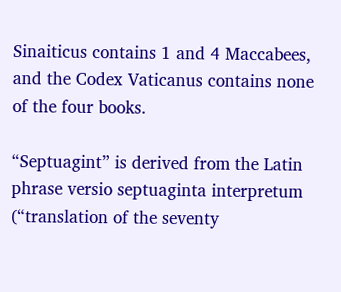Sinaiticus contains 1 and 4 Maccabees, and the Codex Vaticanus contains none of the four books.

“Septuagint” is derived from the Latin phrase versio septuaginta interpretum (“translation of the seventy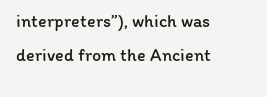interpreters”), which was derived from the Ancient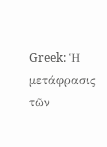Greek: Ἡ μετάφρασις τῶν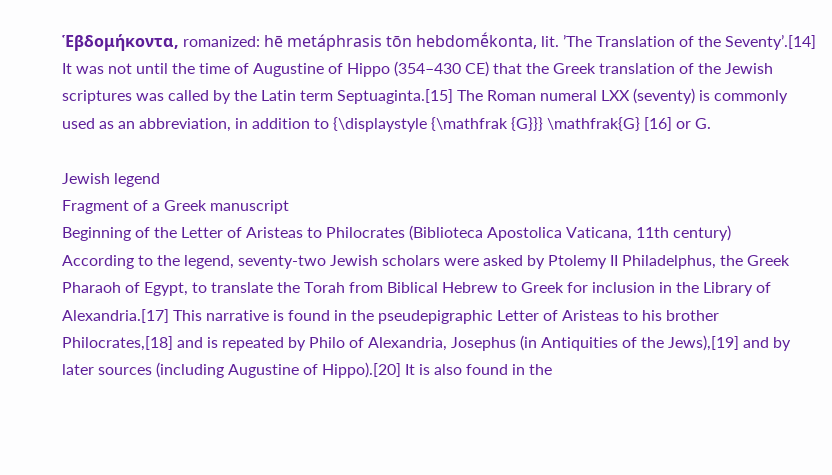Ἑβδομήκοντα, romanized: hē metáphrasis tōn hebdomḗkonta, lit. ’The Translation of the Seventy’.[14] It was not until the time of Augustine of Hippo (354–430 CE) that the Greek translation of the Jewish scriptures was called by the Latin term Septuaginta.[15] The Roman numeral LXX (seventy) is commonly used as an abbreviation, in addition to {\displaystyle {\mathfrak {G}}} \mathfrak{G} [16] or G.

Jewish legend
Fragment of a Greek manuscript
Beginning of the Letter of Aristeas to Philocrates (Biblioteca Apostolica Vaticana, 11th century)
According to the legend, seventy-two Jewish scholars were asked by Ptolemy II Philadelphus, the Greek Pharaoh of Egypt, to translate the Torah from Biblical Hebrew to Greek for inclusion in the Library of Alexandria.[17] This narrative is found in the pseudepigraphic Letter of Aristeas to his brother Philocrates,[18] and is repeated by Philo of Alexandria, Josephus (in Antiquities of the Jews),[19] and by later sources (including Augustine of Hippo).[20] It is also found in the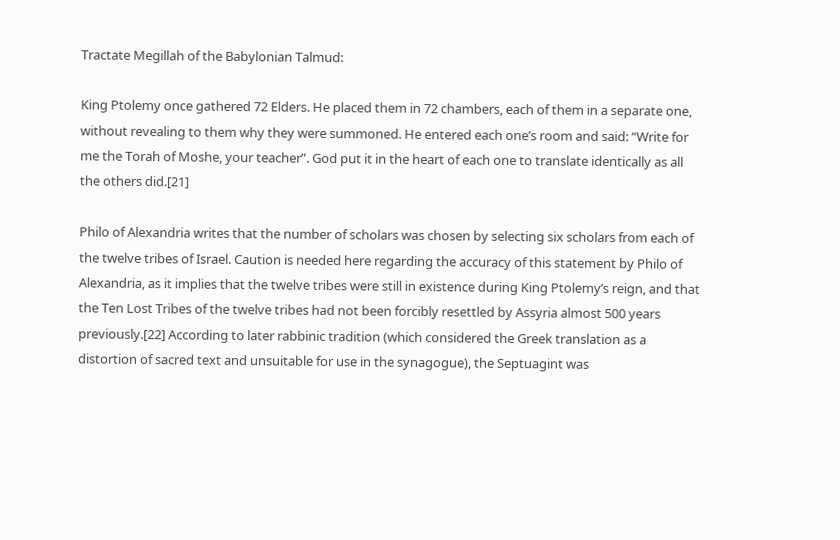Tractate Megillah of the Babylonian Talmud:

King Ptolemy once gathered 72 Elders. He placed them in 72 chambers, each of them in a separate one, without revealing to them why they were summoned. He entered each one’s room and said: “Write for me the Torah of Moshe, your teacher”. God put it in the heart of each one to translate identically as all the others did.[21]

Philo of Alexandria writes that the number of scholars was chosen by selecting six scholars from each of the twelve tribes of Israel. Caution is needed here regarding the accuracy of this statement by Philo of Alexandria, as it implies that the twelve tribes were still in existence during King Ptolemy’s reign, and that the Ten Lost Tribes of the twelve tribes had not been forcibly resettled by Assyria almost 500 years previously.[22] According to later rabbinic tradition (which considered the Greek translation as a distortion of sacred text and unsuitable for use in the synagogue), the Septuagint was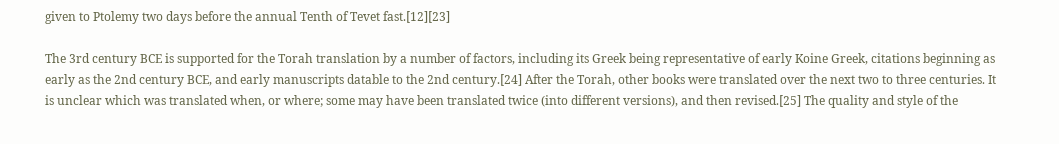given to Ptolemy two days before the annual Tenth of Tevet fast.[12][23]

The 3rd century BCE is supported for the Torah translation by a number of factors, including its Greek being representative of early Koine Greek, citations beginning as early as the 2nd century BCE, and early manuscripts datable to the 2nd century.[24] After the Torah, other books were translated over the next two to three centuries. It is unclear which was translated when, or where; some may have been translated twice (into different versions), and then revised.[25] The quality and style of the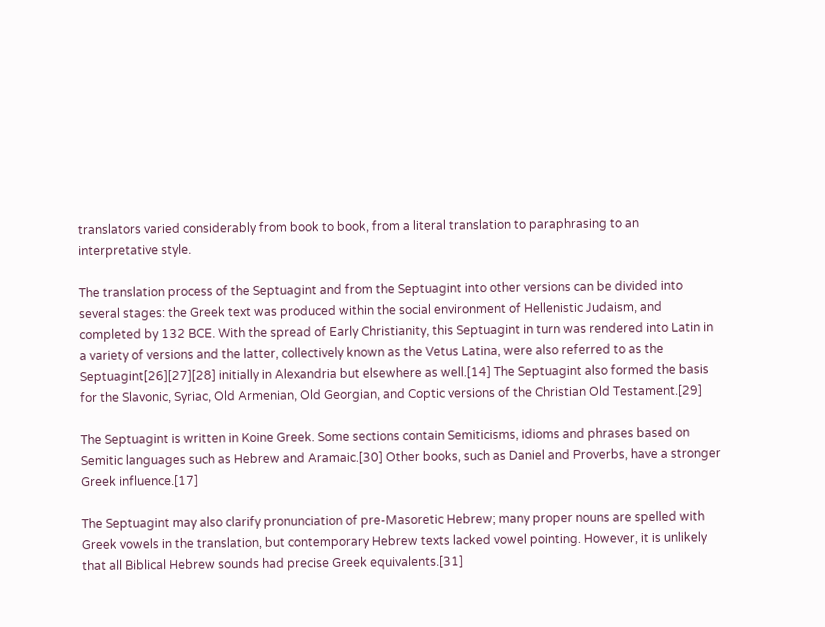translators varied considerably from book to book, from a literal translation to paraphrasing to an interpretative style.

The translation process of the Septuagint and from the Septuagint into other versions can be divided into several stages: the Greek text was produced within the social environment of Hellenistic Judaism, and completed by 132 BCE. With the spread of Early Christianity, this Septuagint in turn was rendered into Latin in a variety of versions and the latter, collectively known as the Vetus Latina, were also referred to as the Septuagint[26][27][28] initially in Alexandria but elsewhere as well.[14] The Septuagint also formed the basis for the Slavonic, Syriac, Old Armenian, Old Georgian, and Coptic versions of the Christian Old Testament.[29]

The Septuagint is written in Koine Greek. Some sections contain Semiticisms, idioms and phrases based on Semitic languages such as Hebrew and Aramaic.[30] Other books, such as Daniel and Proverbs, have a stronger Greek influence.[17]

The Septuagint may also clarify pronunciation of pre-Masoretic Hebrew; many proper nouns are spelled with Greek vowels in the translation, but contemporary Hebrew texts lacked vowel pointing. However, it is unlikely that all Biblical Hebrew sounds had precise Greek equivalents.[31]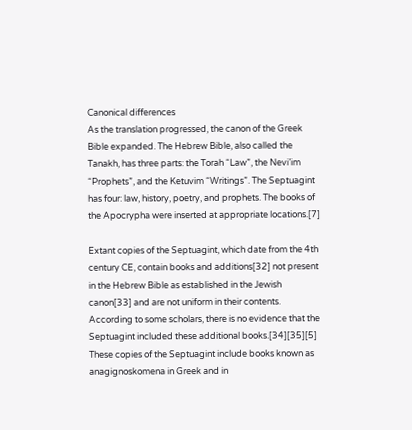Canonical differences
As the translation progressed, the canon of the Greek Bible expanded. The Hebrew Bible, also called the Tanakh, has three parts: the Torah “Law”, the Nevi’im “Prophets”, and the Ketuvim “Writings”. The Septuagint has four: law, history, poetry, and prophets. The books of the Apocrypha were inserted at appropriate locations.[7]

Extant copies of the Septuagint, which date from the 4th century CE, contain books and additions[32] not present in the Hebrew Bible as established in the Jewish canon[33] and are not uniform in their contents. According to some scholars, there is no evidence that the Septuagint included these additional books.[34][35][5] These copies of the Septuagint include books known as anagignoskomena in Greek and in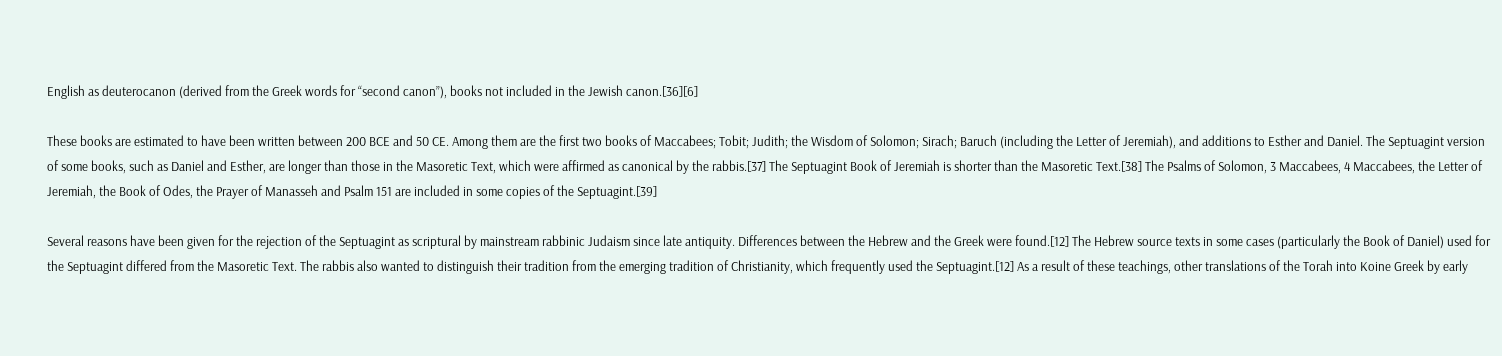English as deuterocanon (derived from the Greek words for “second canon”), books not included in the Jewish canon.[36][6]

These books are estimated to have been written between 200 BCE and 50 CE. Among them are the first two books of Maccabees; Tobit; Judith; the Wisdom of Solomon; Sirach; Baruch (including the Letter of Jeremiah), and additions to Esther and Daniel. The Septuagint version of some books, such as Daniel and Esther, are longer than those in the Masoretic Text, which were affirmed as canonical by the rabbis.[37] The Septuagint Book of Jeremiah is shorter than the Masoretic Text.[38] The Psalms of Solomon, 3 Maccabees, 4 Maccabees, the Letter of Jeremiah, the Book of Odes, the Prayer of Manasseh and Psalm 151 are included in some copies of the Septuagint.[39]

Several reasons have been given for the rejection of the Septuagint as scriptural by mainstream rabbinic Judaism since late antiquity. Differences between the Hebrew and the Greek were found.[12] The Hebrew source texts in some cases (particularly the Book of Daniel) used for the Septuagint differed from the Masoretic Text. The rabbis also wanted to distinguish their tradition from the emerging tradition of Christianity, which frequently used the Septuagint.[12] As a result of these teachings, other translations of the Torah into Koine Greek by early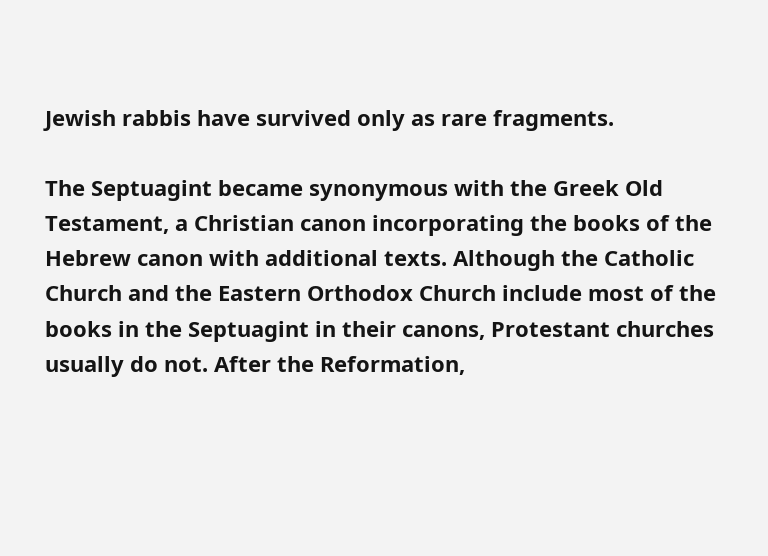Jewish rabbis have survived only as rare fragments.

The Septuagint became synonymous with the Greek Old Testament, a Christian canon incorporating the books of the Hebrew canon with additional texts. Although the Catholic Church and the Eastern Orthodox Church include most of the books in the Septuagint in their canons, Protestant churches usually do not. After the Reformation,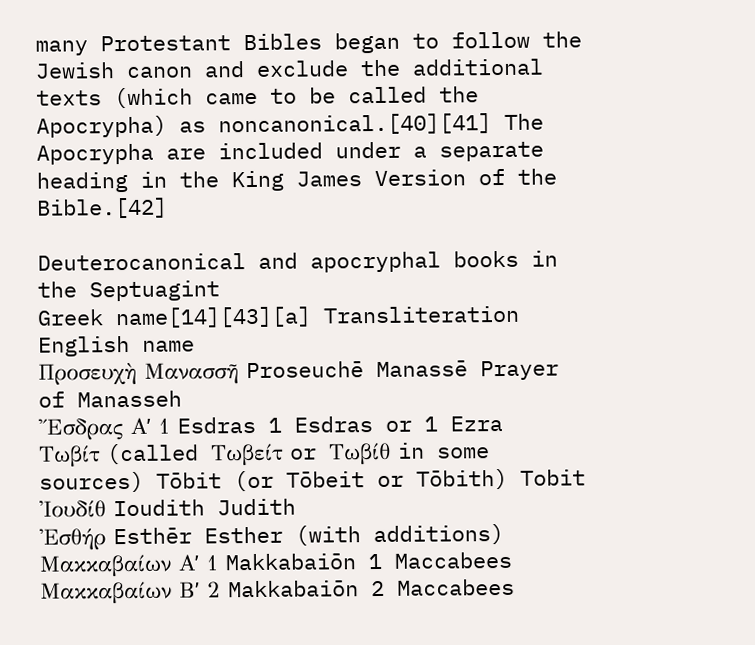many Protestant Bibles began to follow the Jewish canon and exclude the additional texts (which came to be called the Apocrypha) as noncanonical.[40][41] The Apocrypha are included under a separate heading in the King James Version of the Bible.[42]

Deuterocanonical and apocryphal books in the Septuagint
Greek name[14][43][a] Transliteration English name
Προσευχὴ Μανασσῆ Proseuchē Manassē Prayer of Manasseh
Ἔσδρας Αʹ 1 Esdras 1 Esdras or 1 Ezra
Τωβίτ (called Τωβείτ or Τωβίθ in some sources) Tōbit (or Tōbeit or Tōbith) Tobit
Ἰουδίθ Ioudith Judith
Ἐσθήρ Esthēr Esther (with additions)
Μακκαβαίων Αʹ 1 Makkabaiōn 1 Maccabees
Μακκαβαίων Βʹ 2 Makkabaiōn 2 Maccabees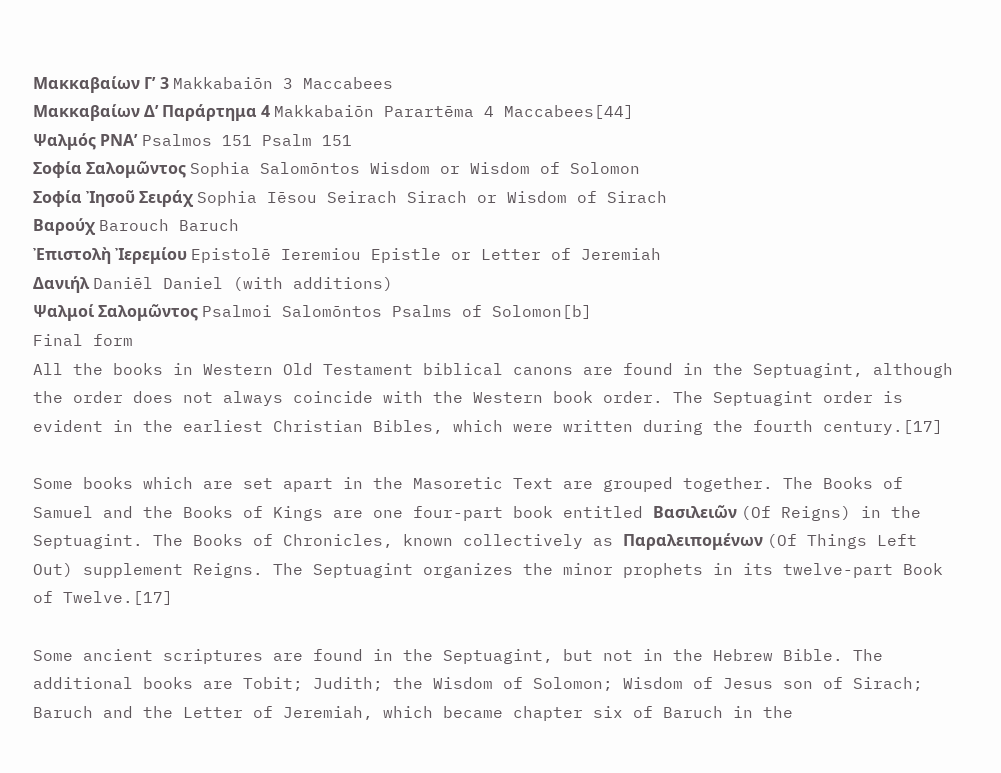Μακκαβαίων Γʹ 3 Makkabaiōn 3 Maccabees
Μακκαβαίων Δ’ Παράρτημα 4 Makkabaiōn Parartēma 4 Maccabees[44]
Ψαλμός ΡΝΑʹ Psalmos 151 Psalm 151
Σοφία Σαλoμῶντος Sophia Salomōntos Wisdom or Wisdom of Solomon
Σοφία Ἰησοῦ Σειράχ Sophia Iēsou Seirach Sirach or Wisdom of Sirach
Βαρούχ Barouch Baruch
Ἐπιστολὴ Ἰερεμίου Epistolē Ieremiou Epistle or Letter of Jeremiah
Δανιήλ Daniēl Daniel (with additions)
Ψαλμοί Σαλoμῶντος Psalmoi Salomōntos Psalms of Solomon[b]
Final form
All the books in Western Old Testament biblical canons are found in the Septuagint, although the order does not always coincide with the Western book order. The Septuagint order is evident in the earliest Christian Bibles, which were written during the fourth century.[17]

Some books which are set apart in the Masoretic Text are grouped together. The Books of Samuel and the Books of Kings are one four-part book entitled Βασιλειῶν (Of Reigns) in the Septuagint. The Books of Chronicles, known collectively as Παραλειπομένων (Of Things Left Out) supplement Reigns. The Septuagint organizes the minor prophets in its twelve-part Book of Twelve.[17]

Some ancient scriptures are found in the Septuagint, but not in the Hebrew Bible. The additional books are Tobit; Judith; the Wisdom of Solomon; Wisdom of Jesus son of Sirach; Baruch and the Letter of Jeremiah, which became chapter six of Baruch in the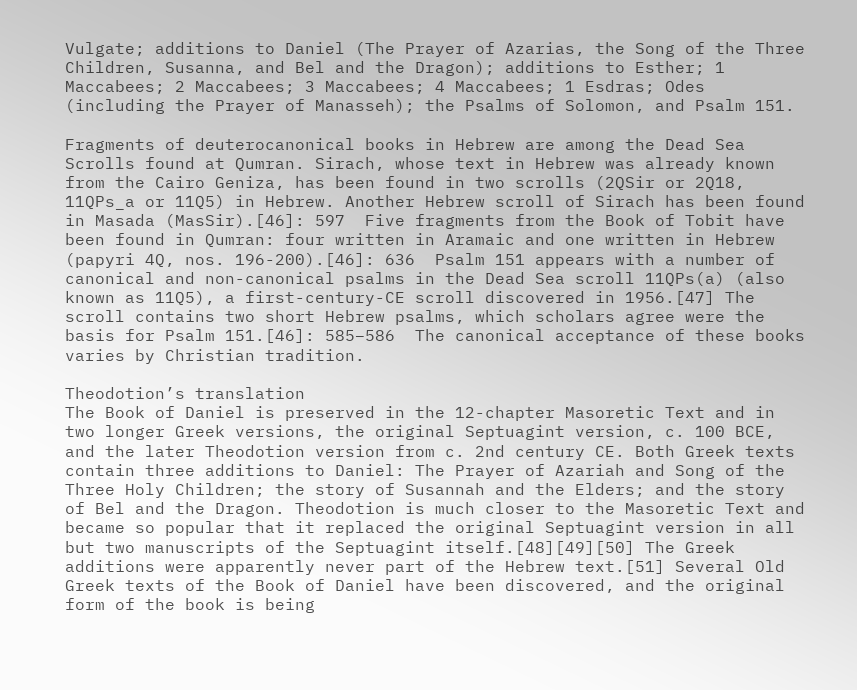Vulgate; additions to Daniel (The Prayer of Azarias, the Song of the Three Children, Susanna, and Bel and the Dragon); additions to Esther; 1 Maccabees; 2 Maccabees; 3 Maccabees; 4 Maccabees; 1 Esdras; Odes (including the Prayer of Manasseh); the Psalms of Solomon, and Psalm 151.

Fragments of deuterocanonical books in Hebrew are among the Dead Sea Scrolls found at Qumran. Sirach, whose text in Hebrew was already known from the Cairo Geniza, has been found in two scrolls (2QSir or 2Q18, 11QPs_a or 11Q5) in Hebrew. Another Hebrew scroll of Sirach has been found in Masada (MasSir).[46]: 597  Five fragments from the Book of Tobit have been found in Qumran: four written in Aramaic and one written in Hebrew (papyri 4Q, nos. 196-200).[46]: 636  Psalm 151 appears with a number of canonical and non-canonical psalms in the Dead Sea scroll 11QPs(a) (also known as 11Q5), a first-century-CE scroll discovered in 1956.[47] The scroll contains two short Hebrew psalms, which scholars agree were the basis for Psalm 151.[46]: 585–586  The canonical acceptance of these books varies by Christian tradition.

Theodotion’s translation
The Book of Daniel is preserved in the 12-chapter Masoretic Text and in two longer Greek versions, the original Septuagint version, c. 100 BCE, and the later Theodotion version from c. 2nd century CE. Both Greek texts contain three additions to Daniel: The Prayer of Azariah and Song of the Three Holy Children; the story of Susannah and the Elders; and the story of Bel and the Dragon. Theodotion is much closer to the Masoretic Text and became so popular that it replaced the original Septuagint version in all but two manuscripts of the Septuagint itself.[48][49][50] The Greek additions were apparently never part of the Hebrew text.[51] Several Old Greek texts of the Book of Daniel have been discovered, and the original form of the book is being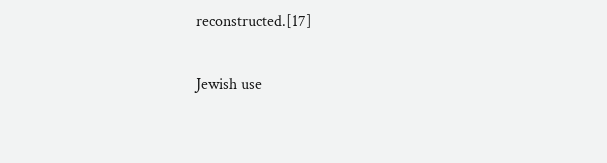reconstructed.[17]

Jewish use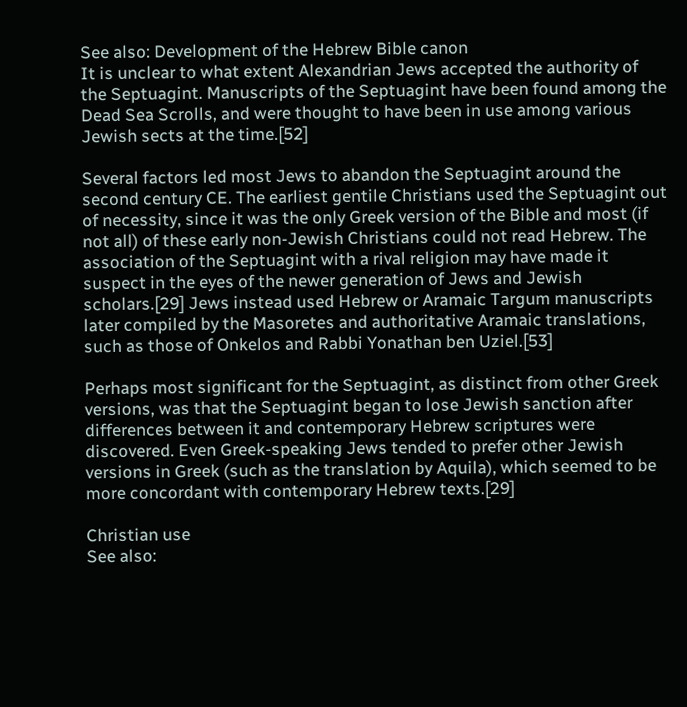See also: Development of the Hebrew Bible canon
It is unclear to what extent Alexandrian Jews accepted the authority of the Septuagint. Manuscripts of the Septuagint have been found among the Dead Sea Scrolls, and were thought to have been in use among various Jewish sects at the time.[52]

Several factors led most Jews to abandon the Septuagint around the second century CE. The earliest gentile Christians used the Septuagint out of necessity, since it was the only Greek version of the Bible and most (if not all) of these early non-Jewish Christians could not read Hebrew. The association of the Septuagint with a rival religion may have made it suspect in the eyes of the newer generation of Jews and Jewish scholars.[29] Jews instead used Hebrew or Aramaic Targum manuscripts later compiled by the Masoretes and authoritative Aramaic translations, such as those of Onkelos and Rabbi Yonathan ben Uziel.[53]

Perhaps most significant for the Septuagint, as distinct from other Greek versions, was that the Septuagint began to lose Jewish sanction after differences between it and contemporary Hebrew scriptures were discovered. Even Greek-speaking Jews tended to prefer other Jewish versions in Greek (such as the translation by Aquila), which seemed to be more concordant with contemporary Hebrew texts.[29]

Christian use
See also: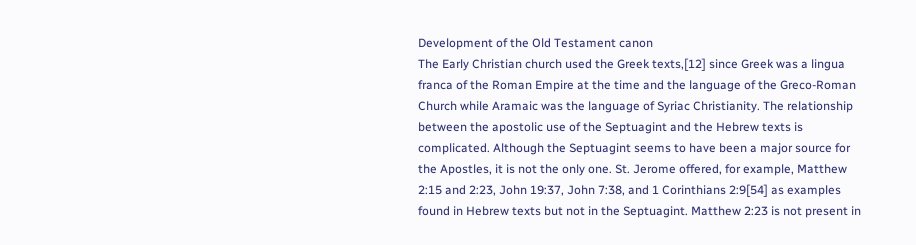Development of the Old Testament canon
The Early Christian church used the Greek texts,[12] since Greek was a lingua franca of the Roman Empire at the time and the language of the Greco-Roman Church while Aramaic was the language of Syriac Christianity. The relationship between the apostolic use of the Septuagint and the Hebrew texts is complicated. Although the Septuagint seems to have been a major source for the Apostles, it is not the only one. St. Jerome offered, for example, Matthew 2:15 and 2:23, John 19:37, John 7:38, and 1 Corinthians 2:9[54] as examples found in Hebrew texts but not in the Septuagint. Matthew 2:23 is not present in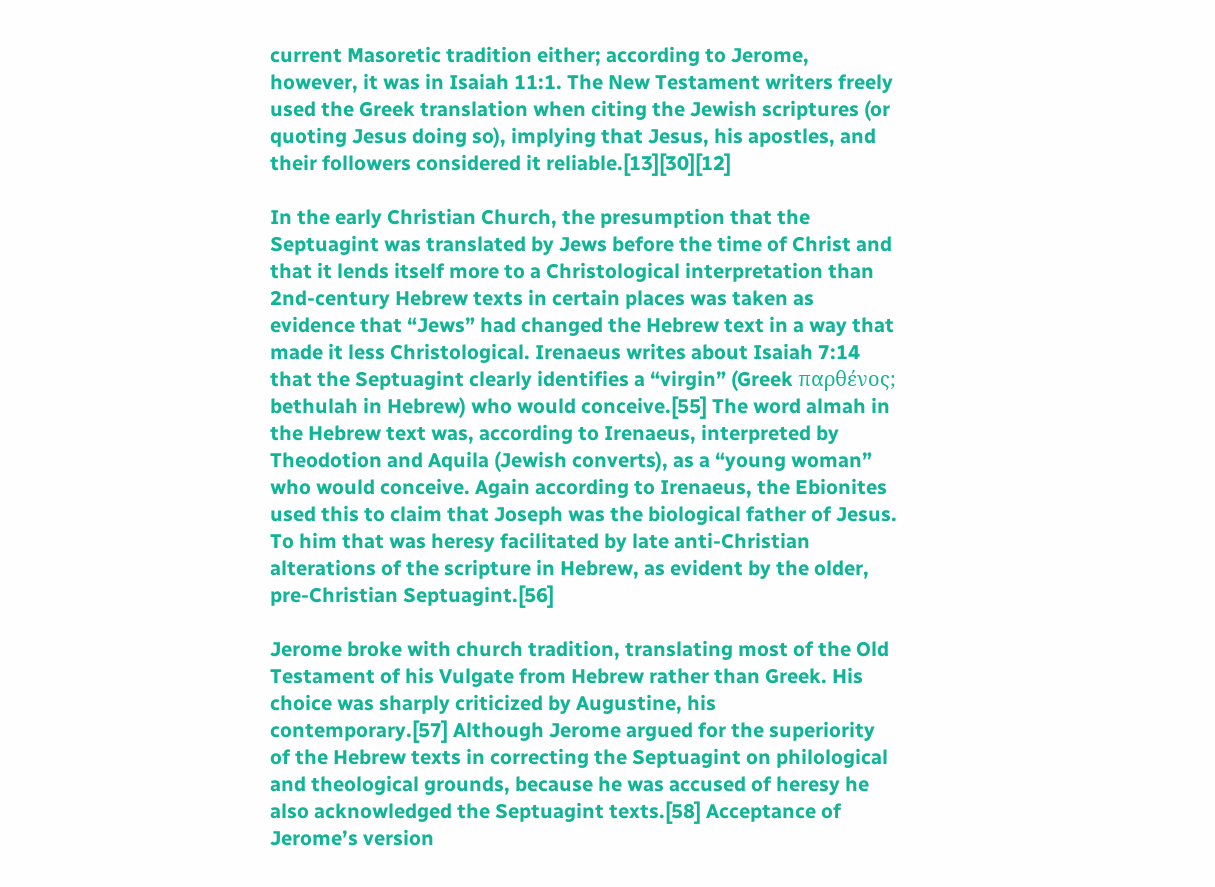current Masoretic tradition either; according to Jerome, however, it was in Isaiah 11:1. The New Testament writers freely used the Greek translation when citing the Jewish scriptures (or quoting Jesus doing so), implying that Jesus, his apostles, and their followers considered it reliable.[13][30][12]

In the early Christian Church, the presumption that the Septuagint was translated by Jews before the time of Christ and that it lends itself more to a Christological interpretation than 2nd-century Hebrew texts in certain places was taken as evidence that “Jews” had changed the Hebrew text in a way that made it less Christological. Irenaeus writes about Isaiah 7:14 that the Septuagint clearly identifies a “virgin” (Greek παρθένος; bethulah in Hebrew) who would conceive.[55] The word almah in the Hebrew text was, according to Irenaeus, interpreted by Theodotion and Aquila (Jewish converts), as a “young woman” who would conceive. Again according to Irenaeus, the Ebionites used this to claim that Joseph was the biological father of Jesus. To him that was heresy facilitated by late anti-Christian alterations of the scripture in Hebrew, as evident by the older, pre-Christian Septuagint.[56]

Jerome broke with church tradition, translating most of the Old Testament of his Vulgate from Hebrew rather than Greek. His choice was sharply criticized by Augustine, his contemporary.[57] Although Jerome argued for the superiority of the Hebrew texts in correcting the Septuagint on philological and theological grounds, because he was accused of heresy he also acknowledged the Septuagint texts.[58] Acceptance of Jerome’s version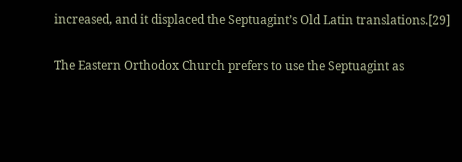increased, and it displaced the Septuagint’s Old Latin translations.[29]

The Eastern Orthodox Church prefers to use the Septuagint as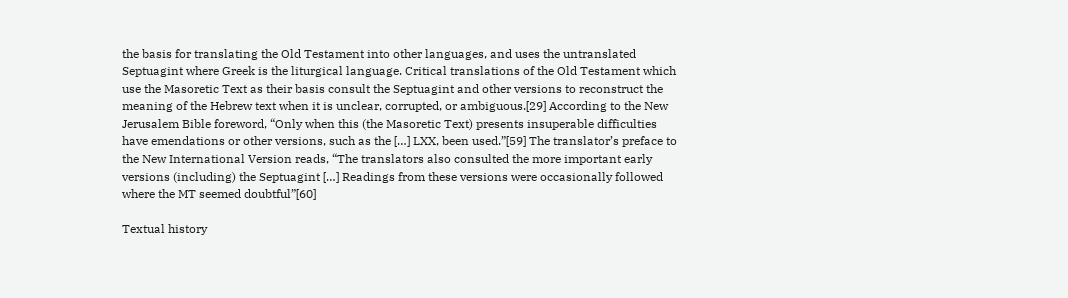the basis for translating the Old Testament into other languages, and uses the untranslated Septuagint where Greek is the liturgical language. Critical translations of the Old Testament which use the Masoretic Text as their basis consult the Septuagint and other versions to reconstruct the meaning of the Hebrew text when it is unclear, corrupted, or ambiguous.[29] According to the New Jerusalem Bible foreword, “Only when this (the Masoretic Text) presents insuperable difficulties have emendations or other versions, such as the […] LXX, been used.”[59] The translator’s preface to the New International Version reads, “The translators also consulted the more important early versions (including) the Septuagint […] Readings from these versions were occasionally followed where the MT seemed doubtful”[60]

Textual history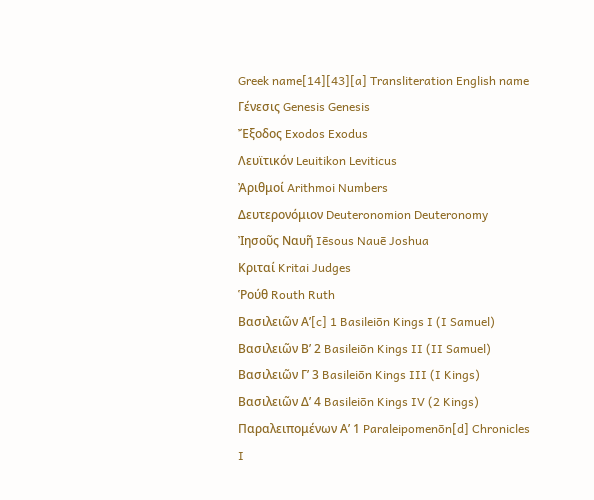Greek name[14][43][a] Transliteration English name
Γένεσις Genesis Genesis
Ἔξοδος Exodos Exodus
Λευϊτικόν Leuitikon Leviticus
Ἀριθμοί Arithmoi Numbers
Δευτερονόμιον Deuteronomion Deuteronomy
Ἰησοῦς Ναυῆ Iēsous Nauē Joshua
Κριταί Kritai Judges
Ῥούθ Routh Ruth
Βασιλειῶν Αʹ[c] 1 Basileiōn Kings I (I Samuel)
Βασιλειῶν Βʹ 2 Basileiōn Kings II (II Samuel)
Βασιλειῶν Γʹ 3 Basileiōn Kings III (I Kings)
Βασιλειῶν Δʹ 4 Basileiōn Kings IV (2 Kings)
Παραλειπομένων Αʹ 1 Paraleipomenōn[d] Chronicles I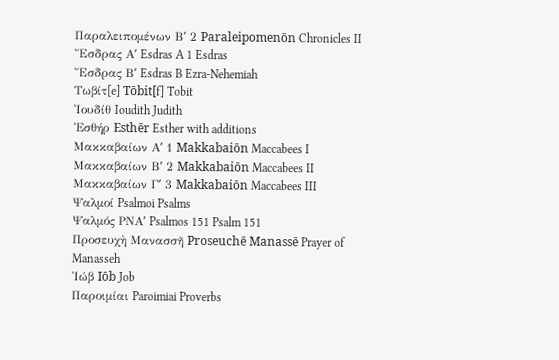Παραλειπομένων Βʹ 2 Paraleipomenōn Chronicles II
Ἔσδρας Αʹ Esdras A 1 Esdras
Ἔσδρας Βʹ Esdras B Ezra-Nehemiah
Τωβίτ[e] Tōbit[f] Tobit
Ἰουδίθ Ioudith Judith
Ἐσθήρ Esthēr Esther with additions
Μακκαβαίων Αʹ 1 Makkabaiōn Maccabees I
Μακκαβαίων Βʹ 2 Makkabaiōn Maccabees II
Μακκαβαίων Γʹ 3 Makkabaiōn Maccabees III
Ψαλμοί Psalmoi Psalms
Ψαλμός ΡΝΑʹ Psalmos 151 Psalm 151
Προσευχὴ Μανασσῆ Proseuchē Manassē Prayer of Manasseh
Ἰώβ Iōb Job
Παροιμίαι Paroimiai Proverbs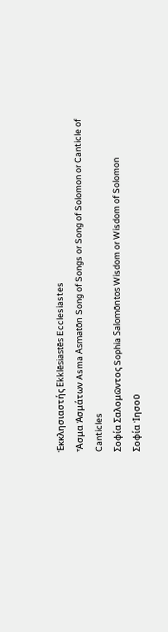Ἐκκλησιαστής Ekklēsiastēs Ecclesiastes
Ἆσμα Ἀσμάτων Asma Asmatōn Song of Songs or Song of Solomon or Canticle of Canticles
Σοφία Σαλoμῶντος Sophia Salomōntos Wisdom or Wisdom of Solomon
Σοφία Ἰησοῦ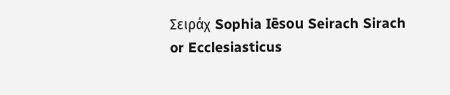Σειράχ Sophia Iēsou Seirach Sirach or Ecclesiasticus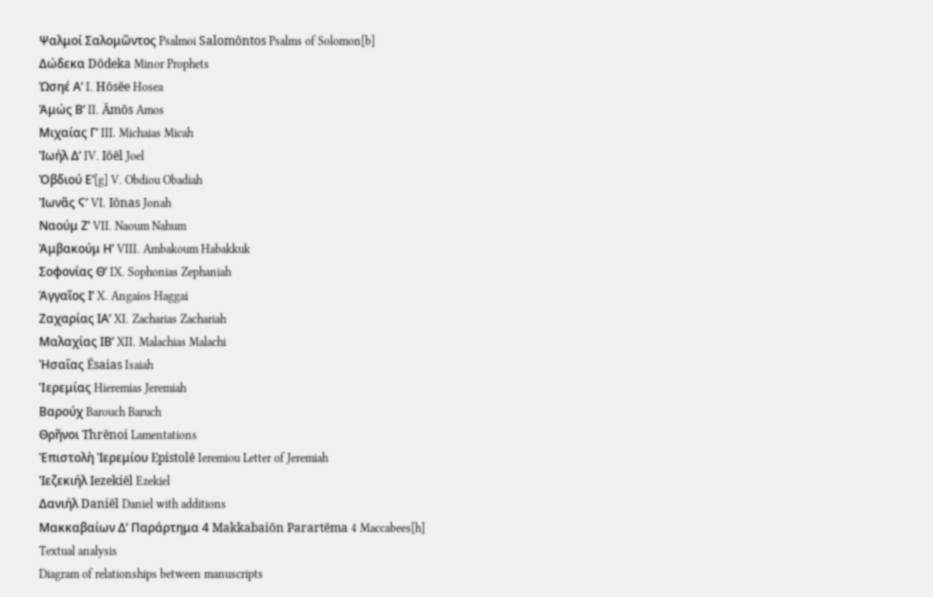Ψαλμοί Σαλoμῶντος Psalmoi Salomōntos Psalms of Solomon[b]
Δώδεκα Dōdeka Minor Prophets
Ὡσηέ Αʹ I. Hōsēe Hosea
Ἀμώς Βʹ II. Āmōs Amos
Μιχαίας Γʹ III. Michaias Micah
Ἰωήλ Δʹ IV. Iōēl Joel
Ὀβδιού Εʹ[g] V. Obdiou Obadiah
Ἰωνᾶς Ϛ’ VI. Iōnas Jonah
Ναούμ Ζʹ VII. Naoum Nahum
Ἀμβακούμ Ηʹ VIII. Ambakoum Habakkuk
Σοφονίας Θʹ IX. Sophonias Zephaniah
Ἀγγαῖος Ιʹ X. Angaios Haggai
Ζαχαρίας ΙΑʹ XI. Zacharias Zachariah
Μαλαχίας ΙΒʹ XII. Malachias Malachi
Ἠσαΐας Ēsaias Isaiah
Ἱερεμίας Hieremias Jeremiah
Βαρούχ Barouch Baruch
Θρῆνοι Thrēnoi Lamentations
Ἐπιστολὴ Ἰερεμίου Epistolē Ieremiou Letter of Jeremiah
Ἰεζεκιήλ Iezekiēl Ezekiel
Δανιήλ Daniēl Daniel with additions
Μακκαβαίων Δ’ Παράρτημα 4 Makkabaiōn Parartēma 4 Maccabees[h]
Textual analysis
Diagram of relationships between manuscripts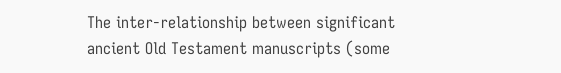The inter-relationship between significant ancient Old Testament manuscripts (some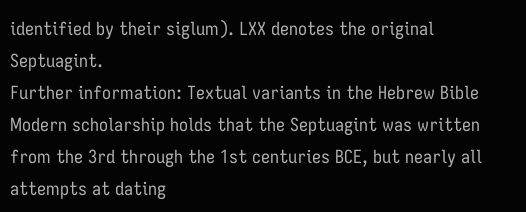identified by their siglum). LXX denotes the original Septuagint.
Further information: Textual variants in the Hebrew Bible
Modern scholarship holds that the Septuagint was written from the 3rd through the 1st centuries BCE, but nearly all attempts at dating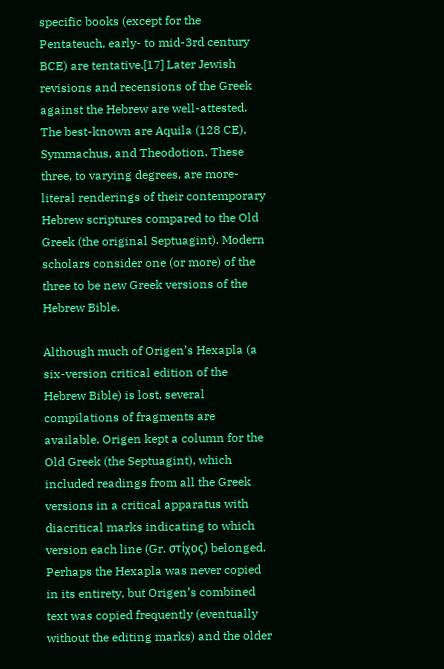specific books (except for the Pentateuch, early- to mid-3rd century BCE) are tentative.[17] Later Jewish revisions and recensions of the Greek against the Hebrew are well-attested. The best-known are Aquila (128 CE), Symmachus, and Theodotion. These three, to varying degrees, are more-literal renderings of their contemporary Hebrew scriptures compared to the Old Greek (the original Septuagint). Modern scholars consider one (or more) of the three to be new Greek versions of the Hebrew Bible.

Although much of Origen’s Hexapla (a six-version critical edition of the Hebrew Bible) is lost, several compilations of fragments are available. Origen kept a column for the Old Greek (the Septuagint), which included readings from all the Greek versions in a critical apparatus with diacritical marks indicating to which version each line (Gr. στίχος) belonged. Perhaps the Hexapla was never copied in its entirety, but Origen’s combined text was copied frequently (eventually without the editing marks) and the older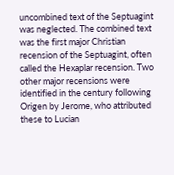uncombined text of the Septuagint was neglected. The combined text was the first major Christian recension of the Septuagint, often called the Hexaplar recension. Two other major recensions were identified in the century following Origen by Jerome, who attributed these to Lucian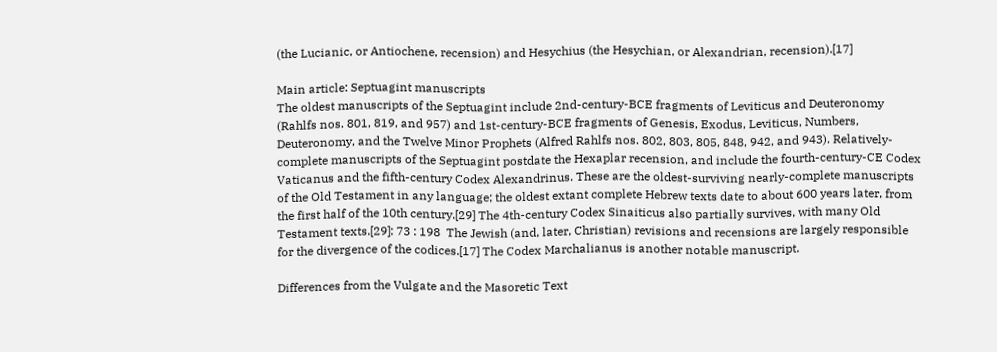(the Lucianic, or Antiochene, recension) and Hesychius (the Hesychian, or Alexandrian, recension).[17]

Main article: Septuagint manuscripts
The oldest manuscripts of the Septuagint include 2nd-century-BCE fragments of Leviticus and Deuteronomy (Rahlfs nos. 801, 819, and 957) and 1st-century-BCE fragments of Genesis, Exodus, Leviticus, Numbers, Deuteronomy, and the Twelve Minor Prophets (Alfred Rahlfs nos. 802, 803, 805, 848, 942, and 943). Relatively-complete manuscripts of the Septuagint postdate the Hexaplar recension, and include the fourth-century-CE Codex Vaticanus and the fifth-century Codex Alexandrinus. These are the oldest-surviving nearly-complete manuscripts of the Old Testament in any language; the oldest extant complete Hebrew texts date to about 600 years later, from the first half of the 10th century.[29] The 4th-century Codex Sinaiticus also partially survives, with many Old Testament texts.[29]: 73 : 198  The Jewish (and, later, Christian) revisions and recensions are largely responsible for the divergence of the codices.[17] The Codex Marchalianus is another notable manuscript.

Differences from the Vulgate and the Masoretic Text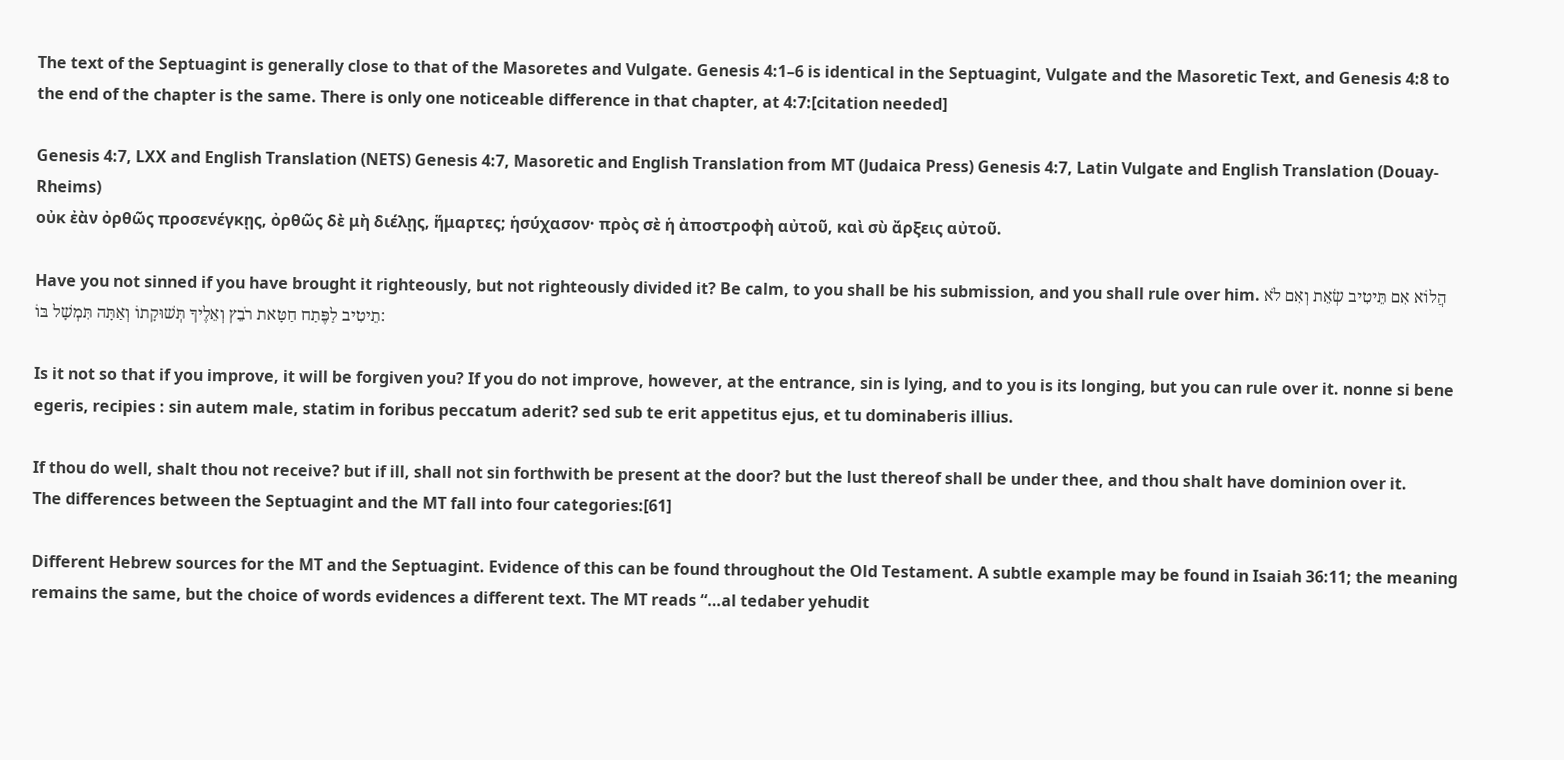The text of the Septuagint is generally close to that of the Masoretes and Vulgate. Genesis 4:1–6 is identical in the Septuagint, Vulgate and the Masoretic Text, and Genesis 4:8 to the end of the chapter is the same. There is only one noticeable difference in that chapter, at 4:7:[citation needed]

Genesis 4:7, LXX and English Translation (NETS) Genesis 4:7, Masoretic and English Translation from MT (Judaica Press) Genesis 4:7, Latin Vulgate and English Translation (Douay-Rheims)
οὐκ ἐὰν ὀρθῶς προσενέγκῃς, ὀρθῶς δὲ μὴ διέλῃς, ἥμαρτες; ἡσύχασον· πρὸς σὲ ἡ ἀποστροφὴ αὐτοῦ, καὶ σὺ ἄρξεις αὐτοῦ.

Have you not sinned if you have brought it righteously, but not righteously divided it? Be calm, to you shall be his submission, and you shall rule over him. הֲלוֹא אִם תֵּיטִיב שְׂאֵת וְאִם לֹא תֵיטִיב לַפֶּתַח חַטָּאת רֹבֵץ וְאֵלֶיךָ תְּשׁוּקָתוֹ וְאַתָּה תִּמְשָׁל בּוֹ:

Is it not so that if you improve, it will be forgiven you? If you do not improve, however, at the entrance, sin is lying, and to you is its longing, but you can rule over it. nonne si bene egeris, recipies : sin autem male, statim in foribus peccatum aderit? sed sub te erit appetitus ejus, et tu dominaberis illius.

If thou do well, shalt thou not receive? but if ill, shall not sin forthwith be present at the door? but the lust thereof shall be under thee, and thou shalt have dominion over it.
The differences between the Septuagint and the MT fall into four categories:[61]

Different Hebrew sources for the MT and the Septuagint. Evidence of this can be found throughout the Old Testament. A subtle example may be found in Isaiah 36:11; the meaning remains the same, but the choice of words evidences a different text. The MT reads “…al tedaber yehudit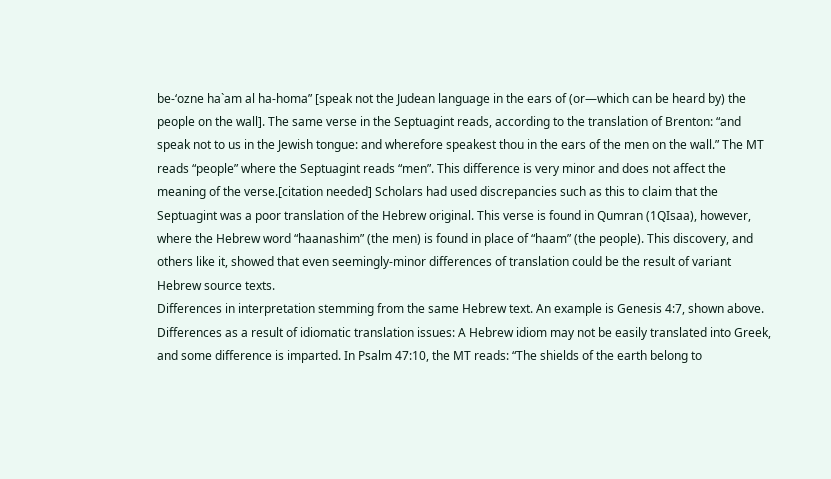be-‘ozne ha`am al ha-homa” [speak not the Judean language in the ears of (or—which can be heard by) the people on the wall]. The same verse in the Septuagint reads, according to the translation of Brenton: “and speak not to us in the Jewish tongue: and wherefore speakest thou in the ears of the men on the wall.” The MT reads “people” where the Septuagint reads “men”. This difference is very minor and does not affect the meaning of the verse.[citation needed] Scholars had used discrepancies such as this to claim that the Septuagint was a poor translation of the Hebrew original. This verse is found in Qumran (1QIsaa), however, where the Hebrew word “haanashim” (the men) is found in place of “haam” (the people). This discovery, and others like it, showed that even seemingly-minor differences of translation could be the result of variant Hebrew source texts.
Differences in interpretation stemming from the same Hebrew text. An example is Genesis 4:7, shown above.
Differences as a result of idiomatic translation issues: A Hebrew idiom may not be easily translated into Greek, and some difference is imparted. In Psalm 47:10, the MT reads: “The shields of the earth belong to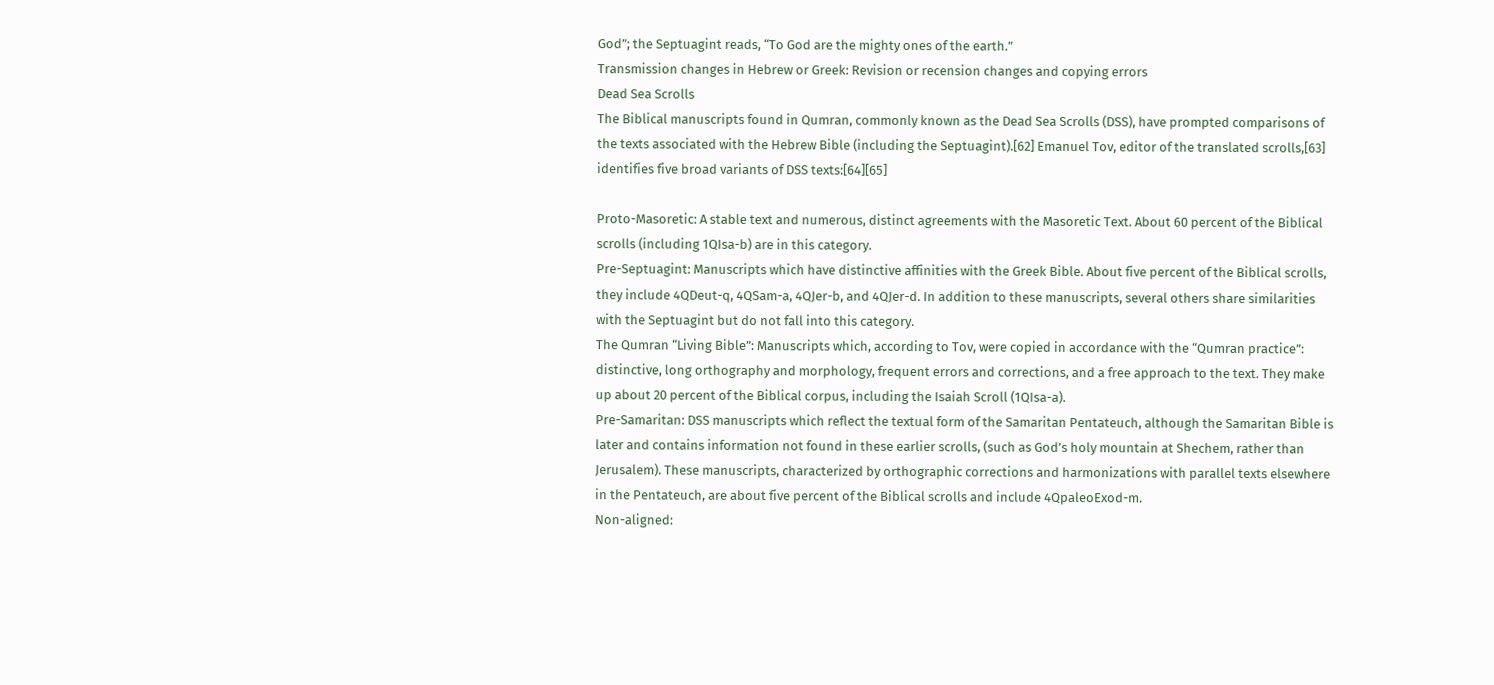God”; the Septuagint reads, “To God are the mighty ones of the earth.”
Transmission changes in Hebrew or Greek: Revision or recension changes and copying errors
Dead Sea Scrolls
The Biblical manuscripts found in Qumran, commonly known as the Dead Sea Scrolls (DSS), have prompted comparisons of the texts associated with the Hebrew Bible (including the Septuagint).[62] Emanuel Tov, editor of the translated scrolls,[63] identifies five broad variants of DSS texts:[64][65]

Proto-Masoretic: A stable text and numerous, distinct agreements with the Masoretic Text. About 60 percent of the Biblical scrolls (including 1QIsa-b) are in this category.
Pre-Septuagint: Manuscripts which have distinctive affinities with the Greek Bible. About five percent of the Biblical scrolls, they include 4QDeut-q, 4QSam-a, 4QJer-b, and 4QJer-d. In addition to these manuscripts, several others share similarities with the Septuagint but do not fall into this category.
The Qumran “Living Bible”: Manuscripts which, according to Tov, were copied in accordance with the “Qumran practice”: distinctive, long orthography and morphology, frequent errors and corrections, and a free approach to the text. They make up about 20 percent of the Biblical corpus, including the Isaiah Scroll (1QIsa-a).
Pre-Samaritan: DSS manuscripts which reflect the textual form of the Samaritan Pentateuch, although the Samaritan Bible is later and contains information not found in these earlier scrolls, (such as God’s holy mountain at Shechem, rather than Jerusalem). These manuscripts, characterized by orthographic corrections and harmonizations with parallel texts elsewhere in the Pentateuch, are about five percent of the Biblical scrolls and include 4QpaleoExod-m.
Non-aligned: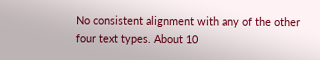No consistent alignment with any of the other four text types. About 10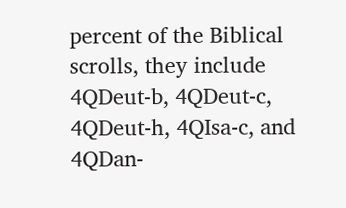percent of the Biblical scrolls, they include 4QDeut-b, 4QDeut-c, 4QDeut-h, 4QIsa-c, and 4QDan-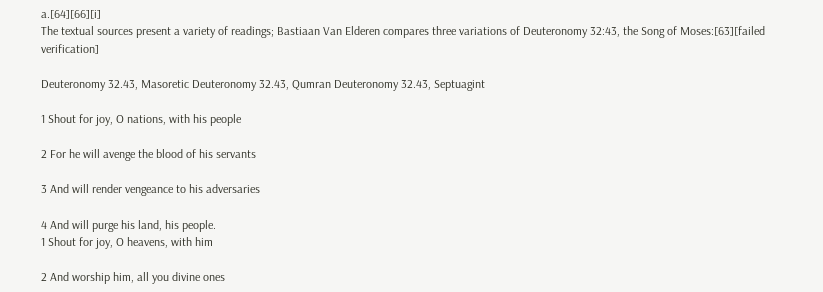a.[64][66][i]
The textual sources present a variety of readings; Bastiaan Van Elderen compares three variations of Deuteronomy 32:43, the Song of Moses:[63][failed verification]

Deuteronomy 32.43, Masoretic Deuteronomy 32.43, Qumran Deuteronomy 32.43, Septuagint

1 Shout for joy, O nations, with his people

2 For he will avenge the blood of his servants

3 And will render vengeance to his adversaries

4 And will purge his land, his people.
1 Shout for joy, O heavens, with him

2 And worship him, all you divine ones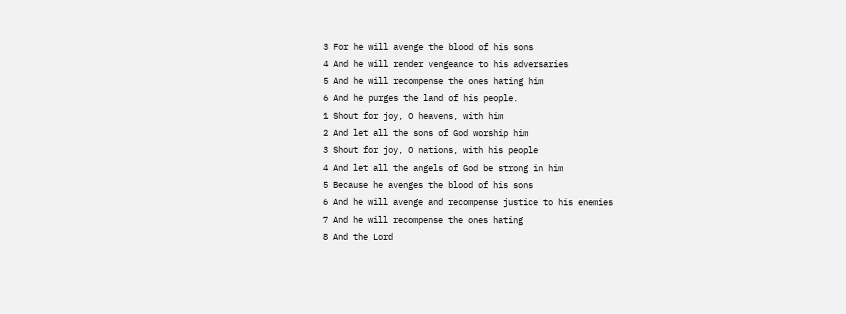3 For he will avenge the blood of his sons
4 And he will render vengeance to his adversaries
5 And he will recompense the ones hating him
6 And he purges the land of his people.
1 Shout for joy, O heavens, with him
2 And let all the sons of God worship him
3 Shout for joy, O nations, with his people
4 And let all the angels of God be strong in him
5 Because he avenges the blood of his sons
6 And he will avenge and recompense justice to his enemies
7 And he will recompense the ones hating
8 And the Lord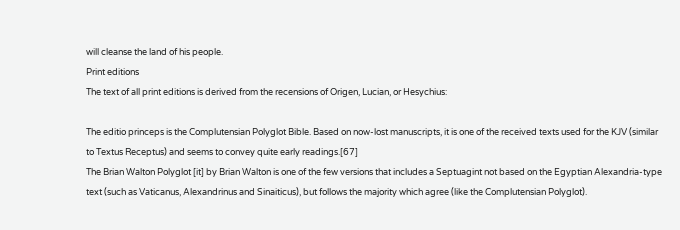will cleanse the land of his people.
Print editions
The text of all print editions is derived from the recensions of Origen, Lucian, or Hesychius:

The editio princeps is the Complutensian Polyglot Bible. Based on now-lost manuscripts, it is one of the received texts used for the KJV (similar to Textus Receptus) and seems to convey quite early readings.[67]
The Brian Walton Polyglot [it] by Brian Walton is one of the few versions that includes a Septuagint not based on the Egyptian Alexandria-type text (such as Vaticanus, Alexandrinus and Sinaiticus), but follows the majority which agree (like the Complutensian Polyglot).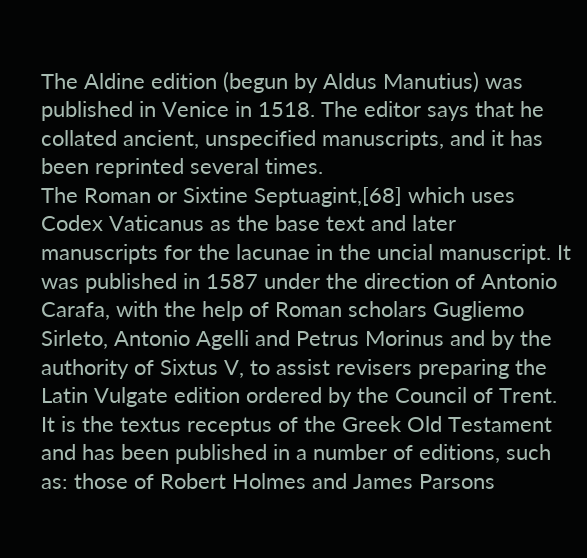The Aldine edition (begun by Aldus Manutius) was published in Venice in 1518. The editor says that he collated ancient, unspecified manuscripts, and it has been reprinted several times.
The Roman or Sixtine Septuagint,[68] which uses Codex Vaticanus as the base text and later manuscripts for the lacunae in the uncial manuscript. It was published in 1587 under the direction of Antonio Carafa, with the help of Roman scholars Gugliemo Sirleto, Antonio Agelli and Petrus Morinus and by the authority of Sixtus V, to assist revisers preparing the Latin Vulgate edition ordered by the Council of Trent. It is the textus receptus of the Greek Old Testament and has been published in a number of editions, such as: those of Robert Holmes and James Parsons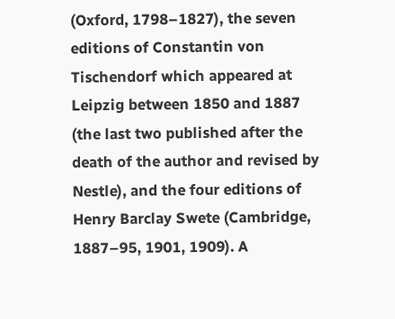(Oxford, 1798–1827), the seven editions of Constantin von Tischendorf which appeared at Leipzig between 1850 and 1887 (the last two published after the death of the author and revised by Nestle), and the four editions of Henry Barclay Swete (Cambridge, 1887–95, 1901, 1909). A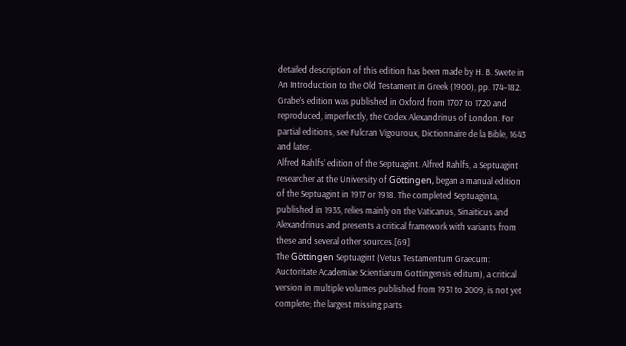detailed description of this edition has been made by H. B. Swete in An Introduction to the Old Testament in Greek (1900), pp. 174–182.
Grabe’s edition was published in Oxford from 1707 to 1720 and reproduced, imperfectly, the Codex Alexandrinus of London. For partial editions, see Fulcran Vigouroux, Dictionnaire de la Bible, 1643 and later.
Alfred Rahlfs’ edition of the Septuagint. Alfred Rahlfs, a Septuagint researcher at the University of Göttingen, began a manual edition of the Septuagint in 1917 or 1918. The completed Septuaginta, published in 1935, relies mainly on the Vaticanus, Sinaiticus and Alexandrinus and presents a critical framework with variants from these and several other sources.[69]
The Göttingen Septuagint (Vetus Testamentum Graecum: Auctoritate Academiae Scientiarum Gottingensis editum), a critical version in multiple volumes published from 1931 to 2009, is not yet complete; the largest missing parts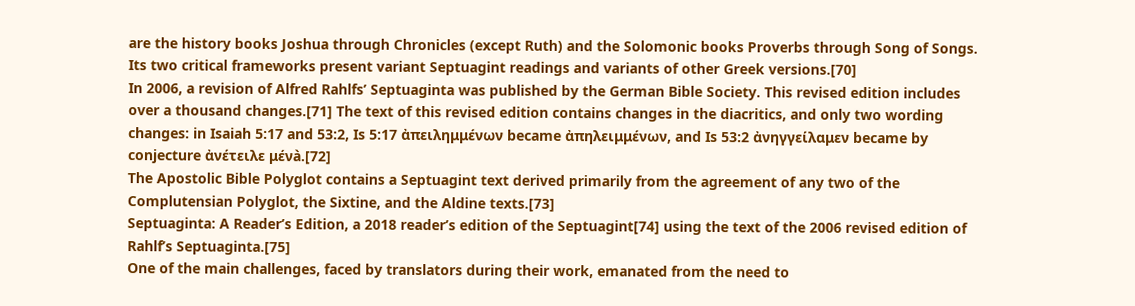are the history books Joshua through Chronicles (except Ruth) and the Solomonic books Proverbs through Song of Songs. Its two critical frameworks present variant Septuagint readings and variants of other Greek versions.[70]
In 2006, a revision of Alfred Rahlfs’ Septuaginta was published by the German Bible Society. This revised edition includes over a thousand changes.[71] The text of this revised edition contains changes in the diacritics, and only two wording changes: in Isaiah 5:17 and 53:2, Is 5:17 ἀπειλημμένων became ἀπηλειμμένων, and Is 53:2 ἀνηγγείλαμεν became by conjecture ἀνέτειλε μένà.[72]
The Apostolic Bible Polyglot contains a Septuagint text derived primarily from the agreement of any two of the Complutensian Polyglot, the Sixtine, and the Aldine texts.[73]
Septuaginta: A Reader’s Edition, a 2018 reader’s edition of the Septuagint[74] using the text of the 2006 revised edition of Rahlf’s Septuaginta.[75]
One of the main challenges, faced by translators during their work, emanated from the need to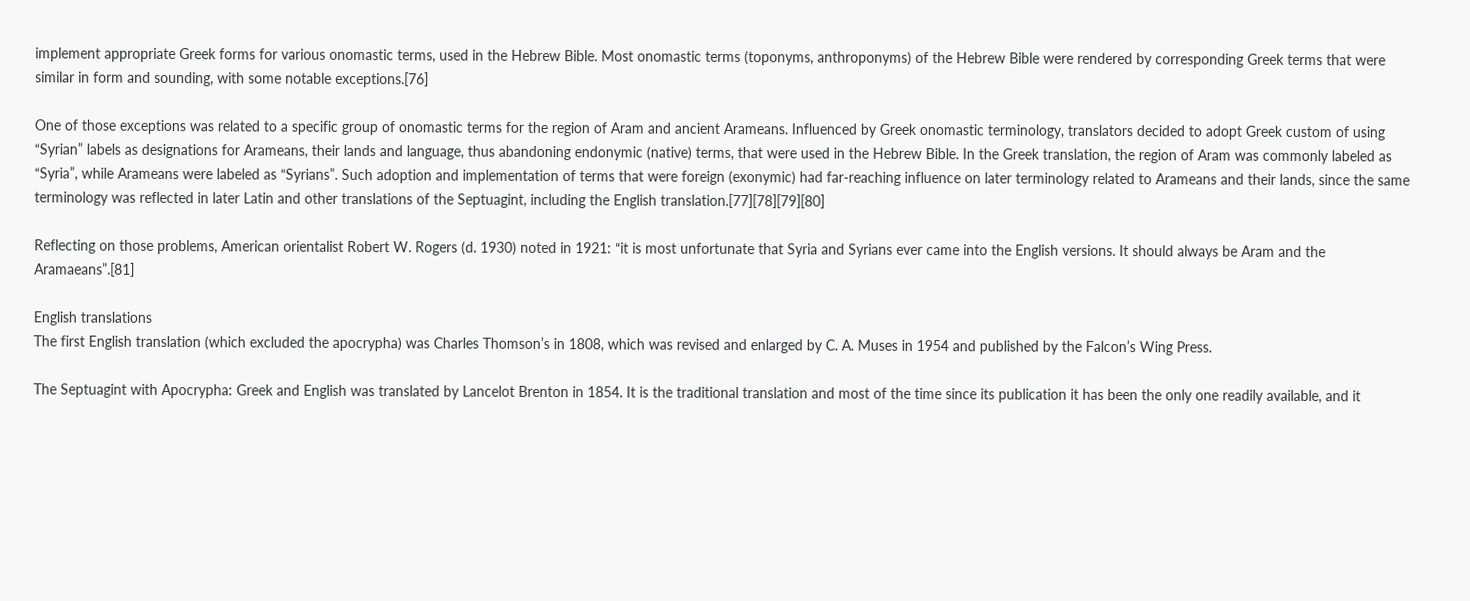implement appropriate Greek forms for various onomastic terms, used in the Hebrew Bible. Most onomastic terms (toponyms, anthroponyms) of the Hebrew Bible were rendered by corresponding Greek terms that were similar in form and sounding, with some notable exceptions.[76]

One of those exceptions was related to a specific group of onomastic terms for the region of Aram and ancient Arameans. Influenced by Greek onomastic terminology, translators decided to adopt Greek custom of using “Syrian” labels as designations for Arameans, their lands and language, thus abandoning endonymic (native) terms, that were used in the Hebrew Bible. In the Greek translation, the region of Aram was commonly labeled as “Syria”, while Arameans were labeled as “Syrians”. Such adoption and implementation of terms that were foreign (exonymic) had far-reaching influence on later terminology related to Arameans and their lands, since the same terminology was reflected in later Latin and other translations of the Septuagint, including the English translation.[77][78][79][80]

Reflecting on those problems, American orientalist Robert W. Rogers (d. 1930) noted in 1921: “it is most unfortunate that Syria and Syrians ever came into the English versions. It should always be Aram and the Aramaeans”.[81]

English translations
The first English translation (which excluded the apocrypha) was Charles Thomson’s in 1808, which was revised and enlarged by C. A. Muses in 1954 and published by the Falcon’s Wing Press.

The Septuagint with Apocrypha: Greek and English was translated by Lancelot Brenton in 1854. It is the traditional translation and most of the time since its publication it has been the only one readily available, and it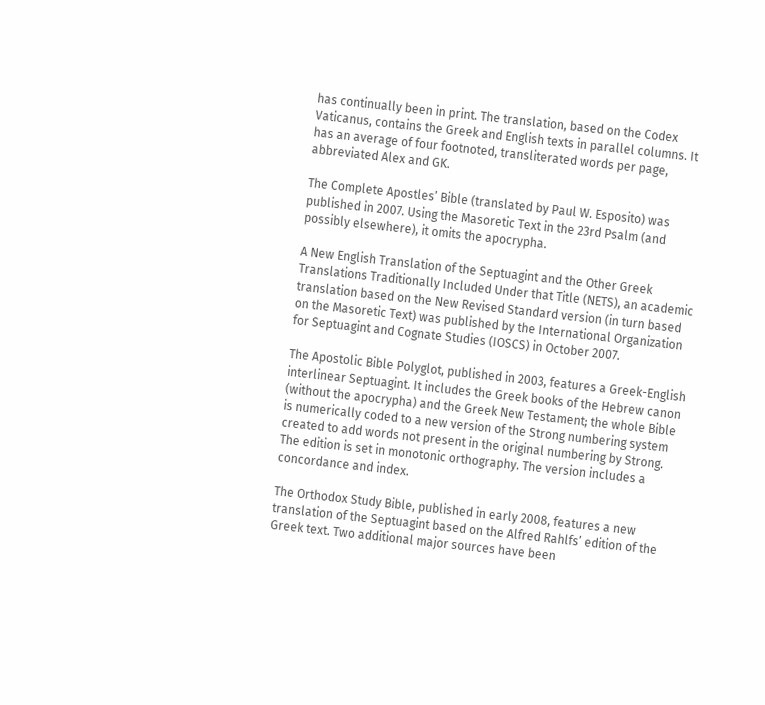has continually been in print. The translation, based on the Codex Vaticanus, contains the Greek and English texts in parallel columns. It has an average of four footnoted, transliterated words per page, abbreviated Alex and GK.

The Complete Apostles’ Bible (translated by Paul W. Esposito) was published in 2007. Using the Masoretic Text in the 23rd Psalm (and possibly elsewhere), it omits the apocrypha.

A New English Translation of the Septuagint and the Other Greek Translations Traditionally Included Under that Title (NETS), an academic translation based on the New Revised Standard version (in turn based on the Masoretic Text) was published by the International Organization for Septuagint and Cognate Studies (IOSCS) in October 2007.

The Apostolic Bible Polyglot, published in 2003, features a Greek-English interlinear Septuagint. It includes the Greek books of the Hebrew canon (without the apocrypha) and the Greek New Testament; the whole Bible is numerically coded to a new version of the Strong numbering system created to add words not present in the original numbering by Strong. The edition is set in monotonic orthography. The version includes a concordance and index.

The Orthodox Study Bible, published in early 2008, features a new translation of the Septuagint based on the Alfred Rahlfs’ edition of the Greek text. Two additional major sources have been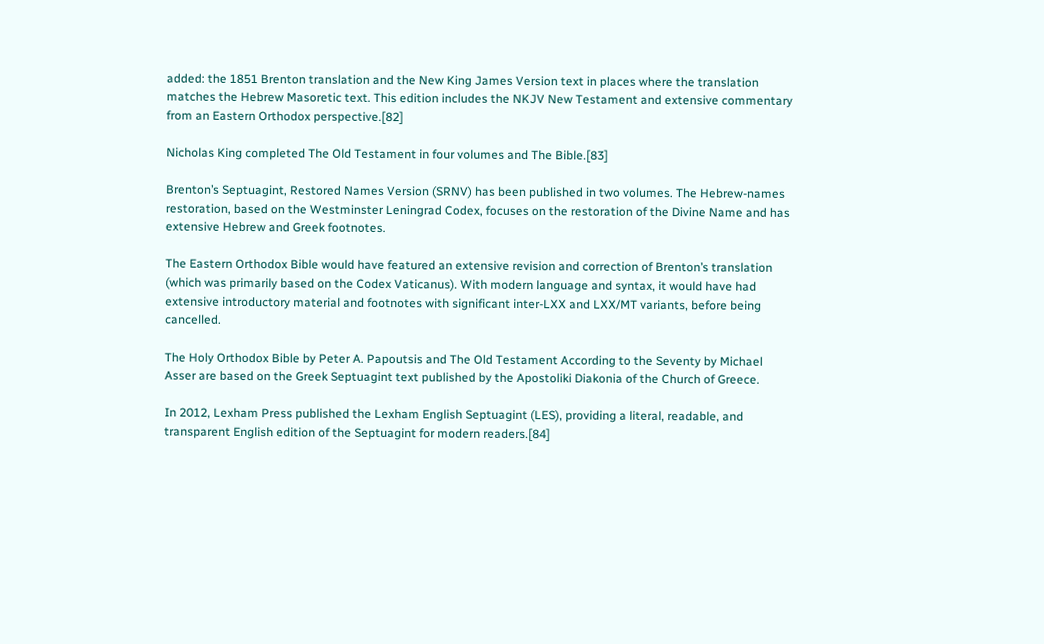added: the 1851 Brenton translation and the New King James Version text in places where the translation matches the Hebrew Masoretic text. This edition includes the NKJV New Testament and extensive commentary from an Eastern Orthodox perspective.[82]

Nicholas King completed The Old Testament in four volumes and The Bible.[83]

Brenton’s Septuagint, Restored Names Version (SRNV) has been published in two volumes. The Hebrew-names restoration, based on the Westminster Leningrad Codex, focuses on the restoration of the Divine Name and has extensive Hebrew and Greek footnotes.

The Eastern Orthodox Bible would have featured an extensive revision and correction of Brenton’s translation (which was primarily based on the Codex Vaticanus). With modern language and syntax, it would have had extensive introductory material and footnotes with significant inter-LXX and LXX/MT variants, before being cancelled.

The Holy Orthodox Bible by Peter A. Papoutsis and The Old Testament According to the Seventy by Michael Asser are based on the Greek Septuagint text published by the Apostoliki Diakonia of the Church of Greece.

In 2012, Lexham Press published the Lexham English Septuagint (LES), providing a literal, readable, and transparent English edition of the Septuagint for modern readers.[84]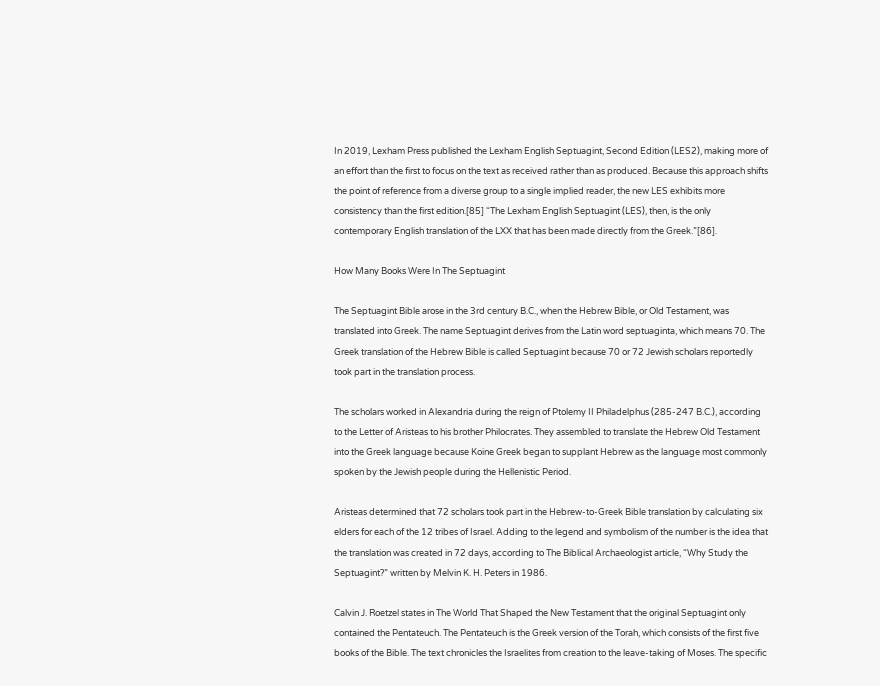In 2019, Lexham Press published the Lexham English Septuagint, Second Edition (LES2), making more of an effort than the first to focus on the text as received rather than as produced. Because this approach shifts the point of reference from a diverse group to a single implied reader, the new LES exhibits more consistency than the first edition.[85] “The Lexham English Septuagint (LES), then, is the only contemporary English translation of the LXX that has been made directly from the Greek.”[86].

How Many Books Were In The Septuagint

The Septuagint Bible arose in the 3rd century B.C., when the Hebrew Bible, or Old Testament, was translated into Greek. The name Septuagint derives from the Latin word septuaginta, which means 70. The Greek translation of the Hebrew Bible is called Septuagint because 70 or 72 Jewish scholars reportedly took part in the translation process.

The scholars worked in Alexandria during the reign of Ptolemy II Philadelphus (285-247 B.C.), according to the Letter of Aristeas to his brother Philocrates. They assembled to translate the Hebrew Old Testament into the Greek language because Koine Greek began to supplant Hebrew as the language most commonly spoken by the Jewish people during the Hellenistic Period.

Aristeas determined that 72 scholars took part in the Hebrew-to-Greek Bible translation by calculating six elders for each of the 12 tribes of Israel. Adding to the legend and symbolism of the number is the idea that the translation was created in 72 days, according to The Biblical Archaeologist article, “Why Study the Septuagint?” written by Melvin K. H. Peters in 1986.

Calvin J. Roetzel states in The World That Shaped the New Testament that the original Septuagint only contained the Pentateuch. The Pentateuch is the Greek version of the Torah, which consists of the first five books of the Bible. The text chronicles the Israelites from creation to the leave-taking of Moses. The specific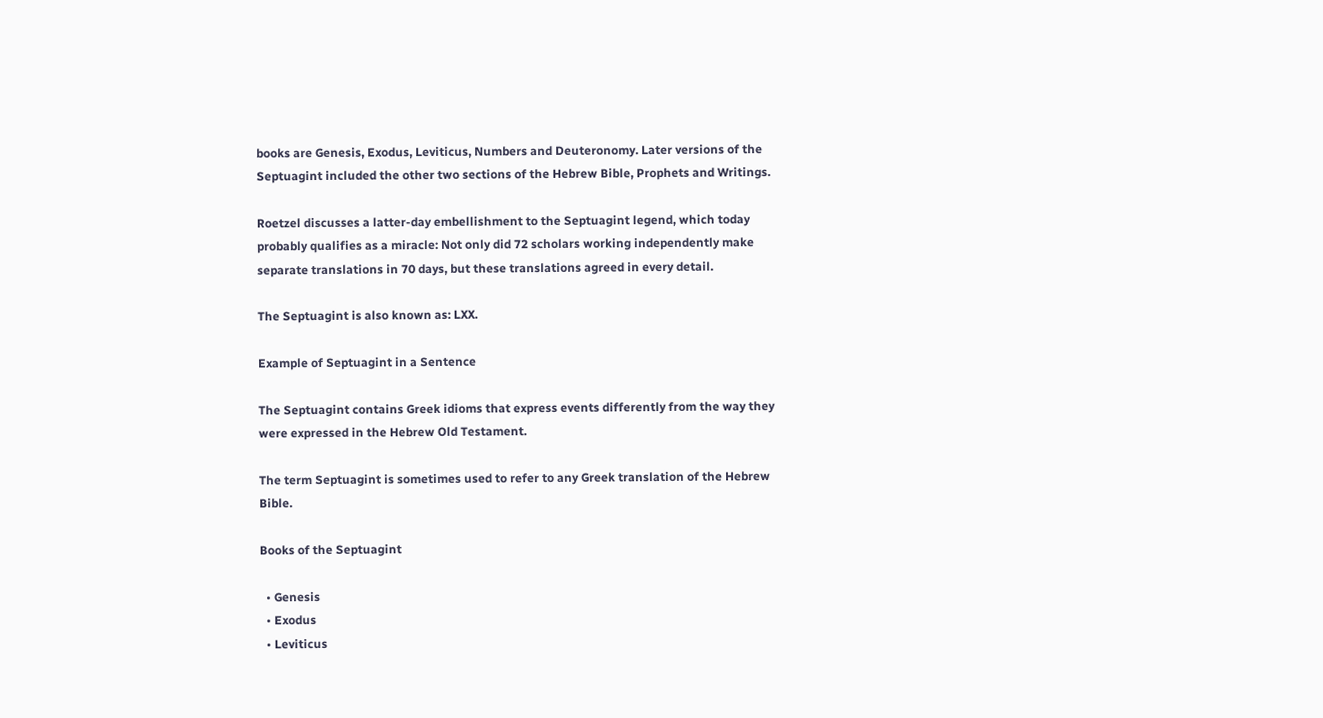books are Genesis, Exodus, Leviticus, Numbers and Deuteronomy. Later versions of the Septuagint included the other two sections of the Hebrew Bible, Prophets and Writings.

Roetzel discusses a latter-day embellishment to the Septuagint legend, which today probably qualifies as a miracle: Not only did 72 scholars working independently make separate translations in 70 days, but these translations agreed in every detail.

The Septuagint is also known as: LXX.

Example of Septuagint in a Sentence

The Septuagint contains Greek idioms that express events differently from the way they were expressed in the Hebrew Old Testament.

The term Septuagint is sometimes used to refer to any Greek translation of the Hebrew Bible.

Books of the Septuagint

  • Genesis
  • Exodus
  • Leviticus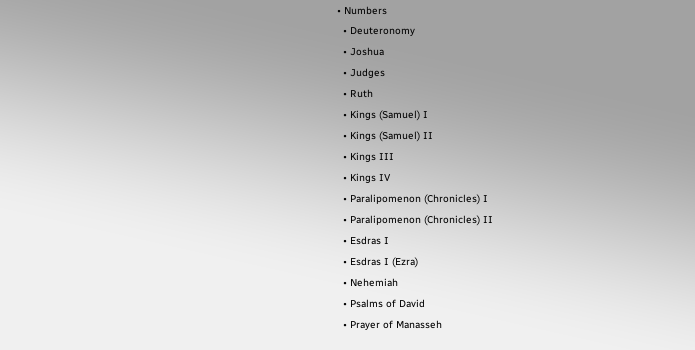• Numbers
  • Deuteronomy
  • Joshua
  • Judges
  • Ruth
  • Kings (Samuel) I
  • Kings (Samuel) II
  • Kings III
  • Kings IV
  • Paralipomenon (Chronicles) I
  • Paralipomenon (Chronicles) II
  • Esdras I
  • Esdras I (Ezra)
  • Nehemiah
  • Psalms of David
  • Prayer of Manasseh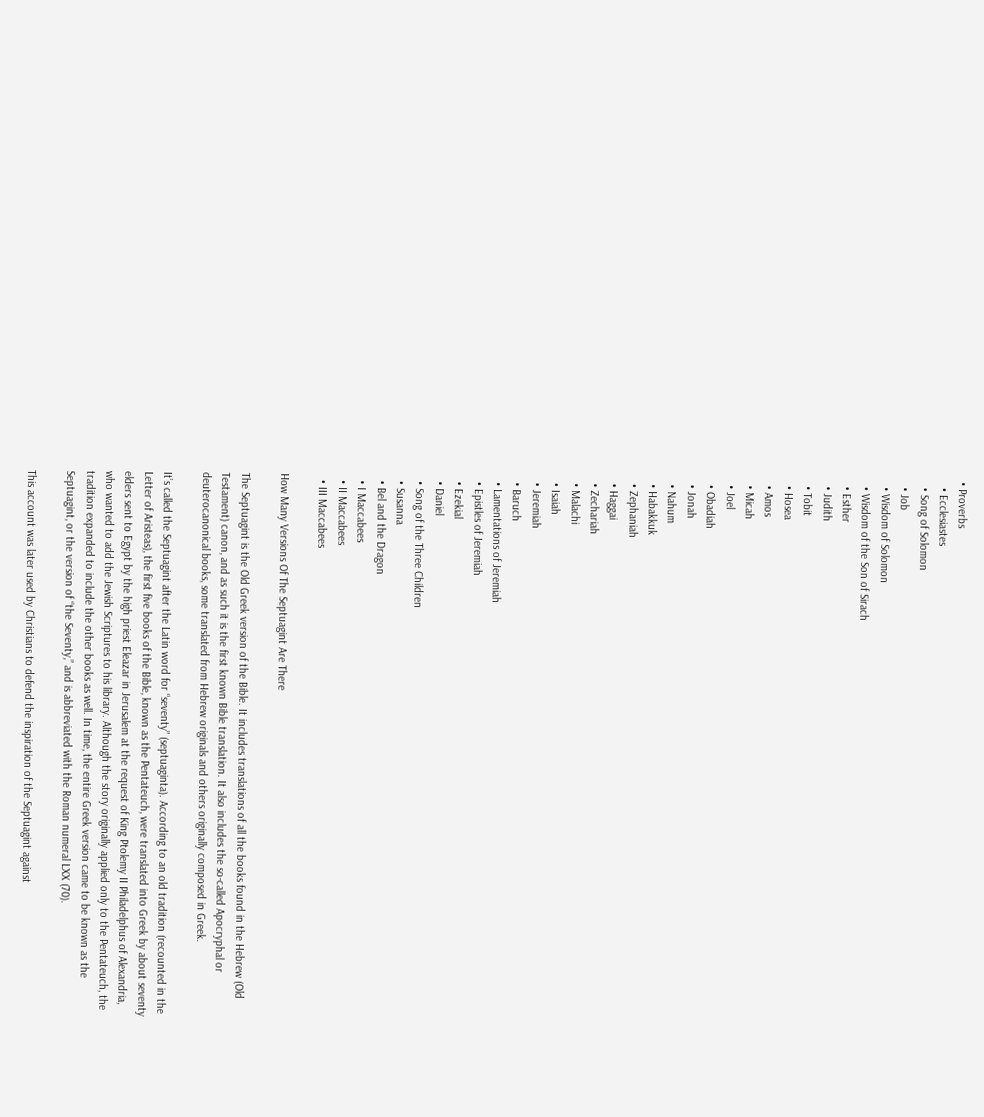• Proverbs
  • Ecclesiastes
  • Song of Solomon
  • Job
  • Wisdom of Solomon
  • Wisdom of the Son of Sirach
  • Esther
  • Judith
  • Tobit
  • Hosea
  • Amos
  • Micah
  • Joel
  • Obadiah
  • Jonah
  • Nahum
  • Habakkuk
  • Zephaniah
  • Haggai
  • Zechariah
  • Malachi
  • Isaiah
  • Jeremiah
  • Baruch
  • Lamentations of Jeremiah
  • Epistles of Jeremiah
  • Ezekial
  • Daniel
  • Song of the Three Children
  • Susanna
  • Bel and the Dragon
  • I Maccabees
  • II Maccabees
  • III Maccabees

How Many Versions Of The Septuagint Are There

The Septuagint is the Old Greek version of the Bible. It includes translations of all the books found in the Hebrew (Old Testament) canon, and as such it is the first known Bible translation. It also includes the so-called Apocryphal or deuterocanonical books, some translated from Hebrew originals and others originally composed in Greek.

It’s called the Septuagint after the Latin word for “seventy” (septuaginta). According to an old tradition (recounted in the Letter of Aristeas), the first five books of the Bible, known as the Pentateuch, were translated into Greek by about seventy elders sent to Egypt by the high priest Eleazar in Jerusalem at the request of King Ptolemy II Philadelphus of Alexandria, who wanted to add the Jewish Scriptures to his library. Although the story originally applied only to the Pentateuch, the tradition expanded to include the other books as well. In time, the entire Greek version came to be known as the Septuagint, or the version of “the Seventy,” and is abbreviated with the Roman numeral LXX (70).

This account was later used by Christians to defend the inspiration of the Septuagint against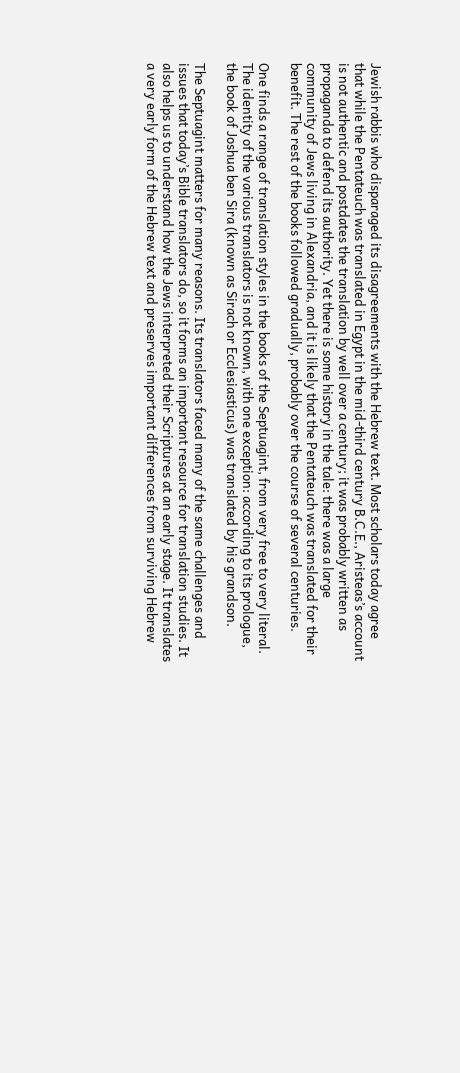Jewish rabbis who disparaged its disagreements with the Hebrew text. Most scholars today agree that while the Pentateuch was translated in Egypt in the mid-third century B.C.E., Aristeas’s account is not authentic and postdates the translation by well over a century; it was probably written as propaganda to defend its authority. Yet there is some history in the tale: there was a large community of Jews living in Alexandria, and it is likely that the Pentateuch was translated for their benefit. The rest of the books followed gradually, probably over the course of several centuries.

One finds a range of translation styles in the books of the Septuagint, from very free to very literal. The identity of the various translators is not known, with one exception: according to its prologue, the book of Joshua ben Sira (known as Sirach or Ecclesiasticus) was translated by his grandson.

The Septuagint matters for many reasons. Its translators faced many of the same challenges and issues that today’s Bible translators do, so it forms an important resource for translation studies. It also helps us to understand how the Jews interpreted their Scriptures at an early stage. It translates a very early form of the Hebrew text and preserves important differences from surviving Hebrew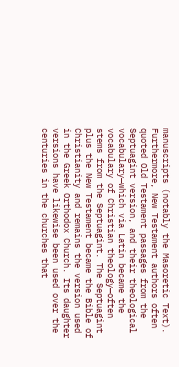manuscripts (notably the Masoretic Text). Furthermore, New Testament authors often quoted Old Testament passages from the Septuagint version, and their theological vocabulary—which via Latin became the vocabulary of Christian theology—often stems from the Septuagint. The Septuagint plus the New Testament became the Bible of Christianity and remains the version used in the Greek Orthodox Church. Its daughter versions have likewise been used over the centuries in the churches that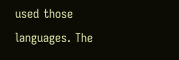used those languages. The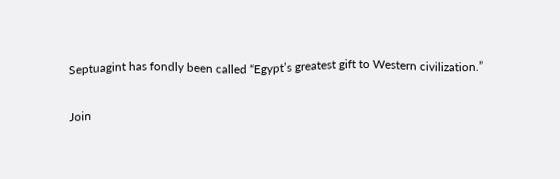Septuagint has fondly been called “Egypt’s greatest gift to Western civilization.”

Join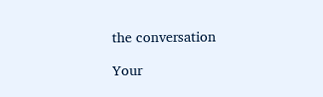the conversation

Your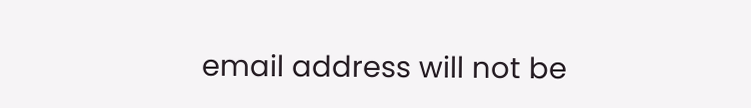email address will not be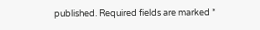published. Required fields are marked *